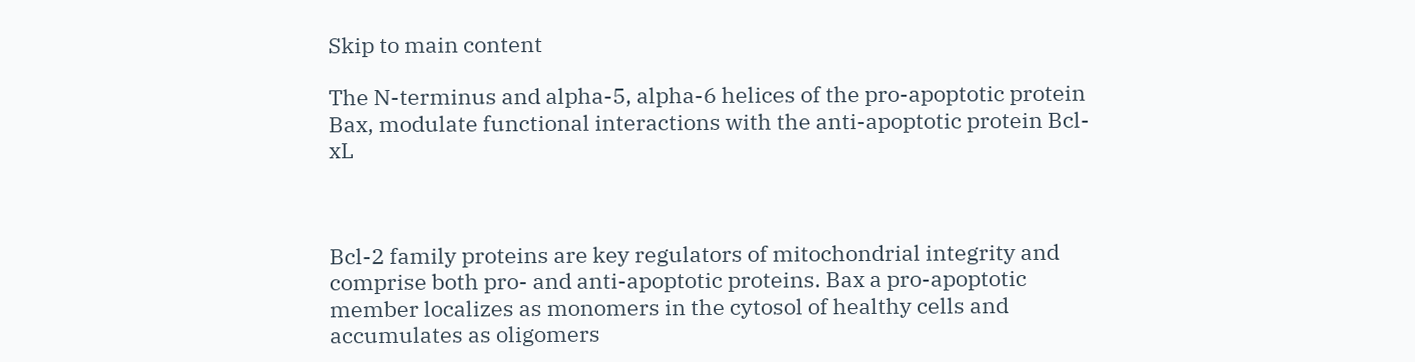Skip to main content

The N-terminus and alpha-5, alpha-6 helices of the pro-apoptotic protein Bax, modulate functional interactions with the anti-apoptotic protein Bcl-xL



Bcl-2 family proteins are key regulators of mitochondrial integrity and comprise both pro- and anti-apoptotic proteins. Bax a pro-apoptotic member localizes as monomers in the cytosol of healthy cells and accumulates as oligomers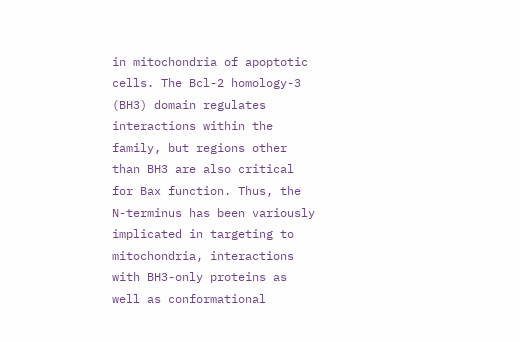in mitochondria of apoptotic cells. The Bcl-2 homology-3 (BH3) domain regulates interactions within the family, but regions other than BH3 are also critical for Bax function. Thus, the N-terminus has been variously implicated in targeting to mitochondria, interactions with BH3-only proteins as well as conformational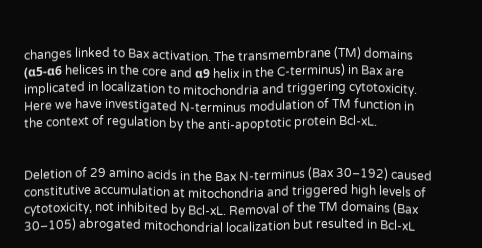changes linked to Bax activation. The transmembrane (TM) domains (α5-α6 helices in the core and α9 helix in the C-terminus) in Bax are implicated in localization to mitochondria and triggering cytotoxicity. Here we have investigated N-terminus modulation of TM function in the context of regulation by the anti-apoptotic protein Bcl-xL.


Deletion of 29 amino acids in the Bax N-terminus (Bax 30–192) caused constitutive accumulation at mitochondria and triggered high levels of cytotoxicity, not inhibited by Bcl-xL. Removal of the TM domains (Bax 30–105) abrogated mitochondrial localization but resulted in Bcl-xL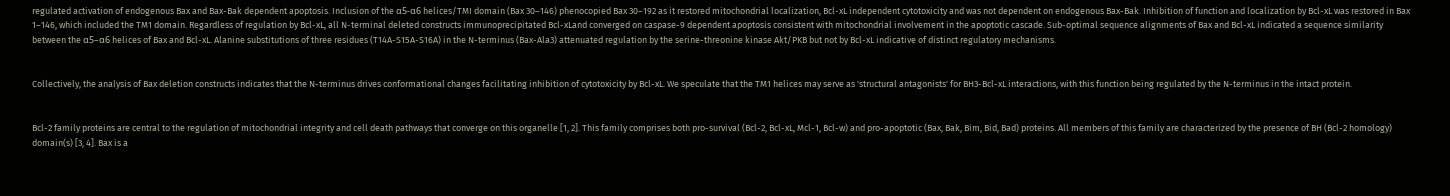regulated activation of endogenous Bax and Bax-Bak dependent apoptosis. Inclusion of the α5-α6 helices/TMI domain (Bax 30–146) phenocopied Bax 30–192 as it restored mitochondrial localization, Bcl-xL independent cytotoxicity and was not dependent on endogenous Bax-Bak. Inhibition of function and localization by Bcl-xL was restored in Bax 1–146, which included the TM1 domain. Regardless of regulation by Bcl-xL, all N-terminal deleted constructs immunoprecipitated Bcl-xLand converged on caspase-9 dependent apoptosis consistent with mitochondrial involvement in the apoptotic cascade. Sub-optimal sequence alignments of Bax and Bcl-xL indicated a sequence similarity between the α5–α6 helices of Bax and Bcl-xL. Alanine substitutions of three residues (T14A-S15A-S16A) in the N-terminus (Bax-Ala3) attenuated regulation by the serine-threonine kinase Akt/PKB but not by Bcl-xL indicative of distinct regulatory mechanisms.


Collectively, the analysis of Bax deletion constructs indicates that the N-terminus drives conformational changes facilitating inhibition of cytotoxicity by Bcl-xL. We speculate that the TM1 helices may serve as 'structural antagonists' for BH3-Bcl-xL interactions, with this function being regulated by the N-terminus in the intact protein.


Bcl-2 family proteins are central to the regulation of mitochondrial integrity and cell death pathways that converge on this organelle [1, 2]. This family comprises both pro-survival (Bcl-2, Bcl-xL, Mcl-1, Bcl-w) and pro-apoptotic (Bax, Bak, Bim, Bid, Bad) proteins. All members of this family are characterized by the presence of BH (Bcl-2 homology) domain(s) [3, 4]. Bax is a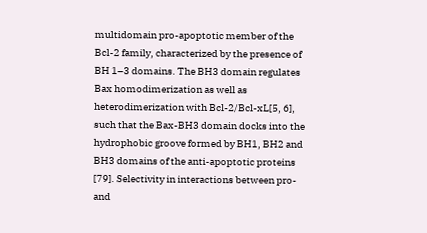multidomain pro-apoptotic member of the Bcl-2 family, characterized by the presence of BH 1–3 domains. The BH3 domain regulates Bax homodimerization as well as heterodimerization with Bcl-2/Bcl-xL[5, 6], such that the Bax-BH3 domain docks into the hydrophobic groove formed by BH1, BH2 and BH3 domains of the anti-apoptotic proteins [79]. Selectivity in interactions between pro- and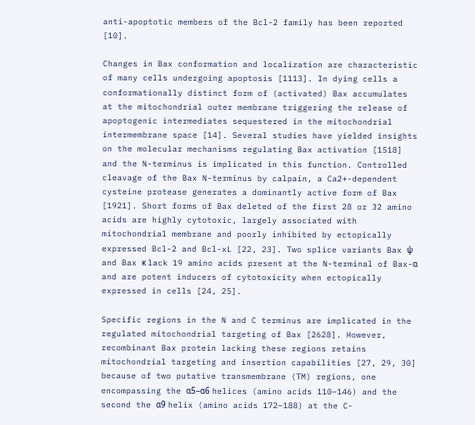anti-apoptotic members of the Bcl-2 family has been reported [10].

Changes in Bax conformation and localization are characteristic of many cells undergoing apoptosis [1113]. In dying cells a conformationally distinct form of (activated) Bax accumulates at the mitochondrial outer membrane triggering the release of apoptogenic intermediates sequestered in the mitochondrial intermembrane space [14]. Several studies have yielded insights on the molecular mechanisms regulating Bax activation [1518] and the N-terminus is implicated in this function. Controlled cleavage of the Bax N-terminus by calpain, a Ca2+-dependent cysteine protease generates a dominantly active form of Bax [1921]. Short forms of Bax deleted of the first 28 or 32 amino acids are highly cytotoxic, largely associated with mitochondrial membrane and poorly inhibited by ectopically expressed Bcl-2 and Bcl-xL [22, 23]. Two splice variants Bax ψ and Bax κ lack 19 amino acids present at the N-terminal of Bax-α and are potent inducers of cytotoxicity when ectopically expressed in cells [24, 25].

Specific regions in the N and C terminus are implicated in the regulated mitochondrial targeting of Bax [2628]. However, recombinant Bax protein lacking these regions retains mitochondrial targeting and insertion capabilities [27, 29, 30] because of two putative transmembrane (TM) regions, one encompassing the α5–α6 helices (amino acids 110–146) and the second the α9 helix (amino acids 172–188) at the C-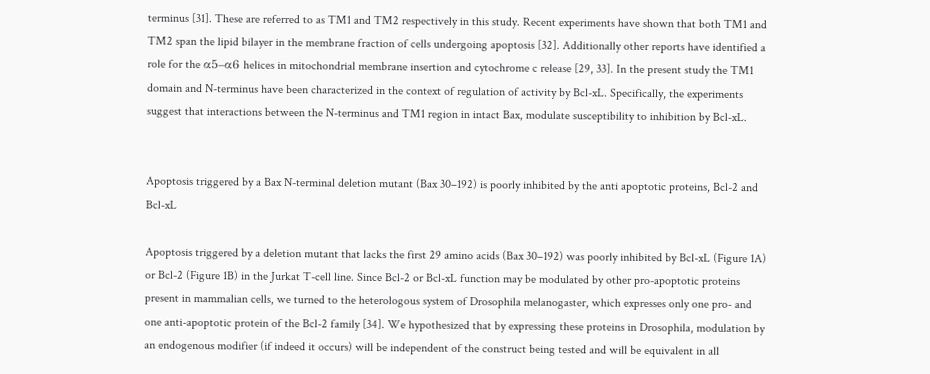terminus [31]. These are referred to as TM1 and TM2 respectively in this study. Recent experiments have shown that both TM1 and TM2 span the lipid bilayer in the membrane fraction of cells undergoing apoptosis [32]. Additionally other reports have identified a role for the α5–α6 helices in mitochondrial membrane insertion and cytochrome c release [29, 33]. In the present study the TM1 domain and N-terminus have been characterized in the context of regulation of activity by Bcl-xL. Specifically, the experiments suggest that interactions between the N-terminus and TM1 region in intact Bax, modulate susceptibility to inhibition by Bcl-xL.


Apoptosis triggered by a Bax N-terminal deletion mutant (Bax 30–192) is poorly inhibited by the anti apoptotic proteins, Bcl-2 and Bcl-xL

Apoptosis triggered by a deletion mutant that lacks the first 29 amino acids (Bax 30–192) was poorly inhibited by Bcl-xL (Figure 1A) or Bcl-2 (Figure 1B) in the Jurkat T-cell line. Since Bcl-2 or Bcl-xL function may be modulated by other pro-apoptotic proteins present in mammalian cells, we turned to the heterologous system of Drosophila melanogaster, which expresses only one pro- and one anti-apoptotic protein of the Bcl-2 family [34]. We hypothesized that by expressing these proteins in Drosophila, modulation by an endogenous modifier (if indeed it occurs) will be independent of the construct being tested and will be equivalent in all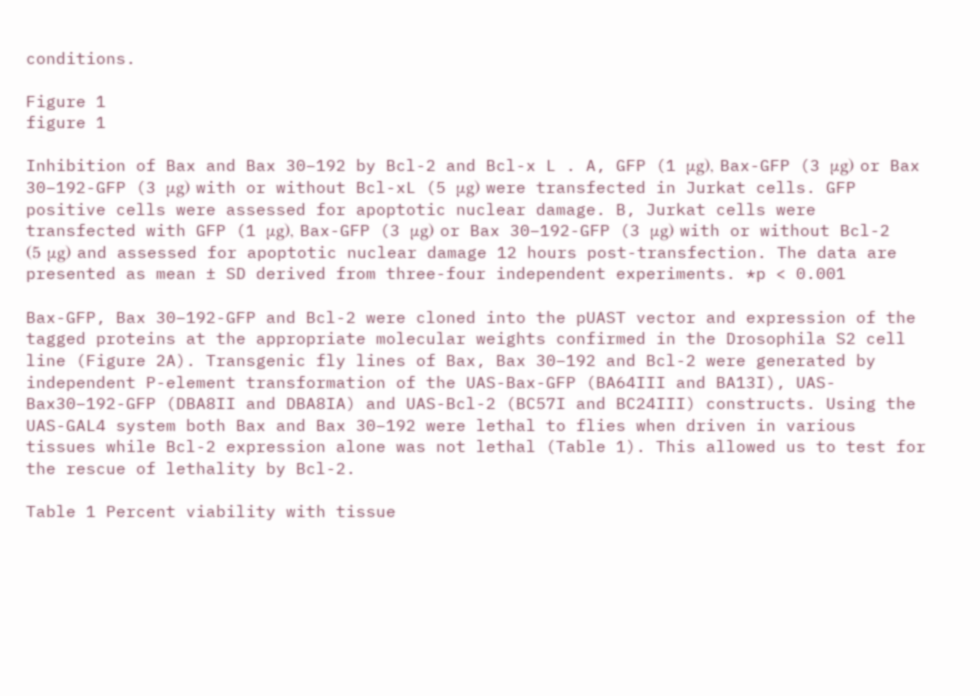conditions.

Figure 1
figure 1

Inhibition of Bax and Bax 30–192 by Bcl-2 and Bcl-x L . A, GFP (1 μg), Bax-GFP (3 μg) or Bax 30–192-GFP (3 μg) with or without Bcl-xL (5 μg) were transfected in Jurkat cells. GFP positive cells were assessed for apoptotic nuclear damage. B, Jurkat cells were transfected with GFP (1 μg), Bax-GFP (3 μg) or Bax 30–192-GFP (3 μg) with or without Bcl-2 (5 μg) and assessed for apoptotic nuclear damage 12 hours post-transfection. The data are presented as mean ± SD derived from three-four independent experiments. *p < 0.001

Bax-GFP, Bax 30–192-GFP and Bcl-2 were cloned into the pUAST vector and expression of the tagged proteins at the appropriate molecular weights confirmed in the Drosophila S2 cell line (Figure 2A). Transgenic fly lines of Bax, Bax 30–192 and Bcl-2 were generated by independent P-element transformation of the UAS-Bax-GFP (BA64III and BA13I), UAS-Bax30–192-GFP (DBA8II and DBA8IA) and UAS-Bcl-2 (BC57I and BC24III) constructs. Using the UAS-GAL4 system both Bax and Bax 30–192 were lethal to flies when driven in various tissues while Bcl-2 expression alone was not lethal (Table 1). This allowed us to test for the rescue of lethality by Bcl-2.

Table 1 Percent viability with tissue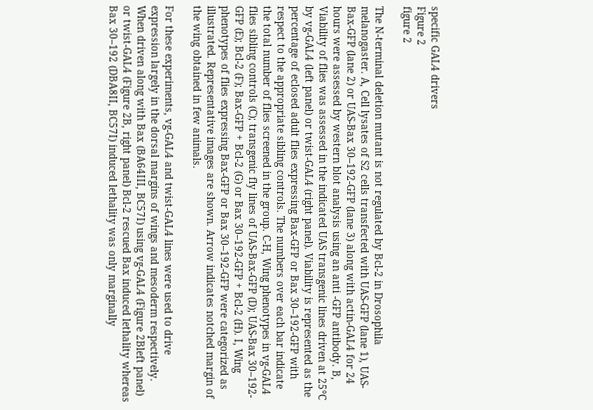specific GAL4 drivers
Figure 2
figure 2

The N-terminal deletion mutant is not regulated by Bcl-2 in Drosophila melanogaster. A, Cell lysates of S2 cells transfected with UAS-GFP (lane 1), UAS-Bax-GFP (lane 2) or UAS-Bax 30–192-GFP (lane 3) along with actin-GAL4 for 24 hours were assessed by western blot analysis using an anti -GFP antibody. B, Viability of flies was assessed in the indicated UAS transgenic lines driven at 25°C by vg-GAL4 (left panel) or twist-GAL4 (right panel). Viability is represented as the percentage of eclosed adult flies expressing Bax-GFP or Bax 30–192-GFP with respect to the appropriate sibling controls. The numbers over each bar indicate the total number of flies screened in the group. C-H, Wing phenotypes in vg-GAL4 flies sibling controls (C); transgenic fly lines of UAS-Bax-GFP (D); UAS-Bax 30–192-GFP (E); Bcl-2 (F); Bax-GFP + Bcl-2 (G) or Bax 30–192-GFP + Bcl-2 (H). I, Wing phenotypes of flies expressing Bax-GFP or Bax 30–192-GFP were categorized as illustrated. Representative images are shown. Arrow indicates notched margin of the wing obtained in few animals.

For these experiments, vg-GAL4 and twist-GAL4 lines were used to drive expression largely in the dorsal margins of wings and mesoderm respectively. When driven along with Bax (BA64III, BC57I) using vg-GAL4 (Figure 2Bleft panel) or twist-GAL4 (Figure 2B, right panel) Bcl-2 rescued Bax induced lethality whereas Bax 30–192 (DBA8II, BC57I) induced lethality was only marginally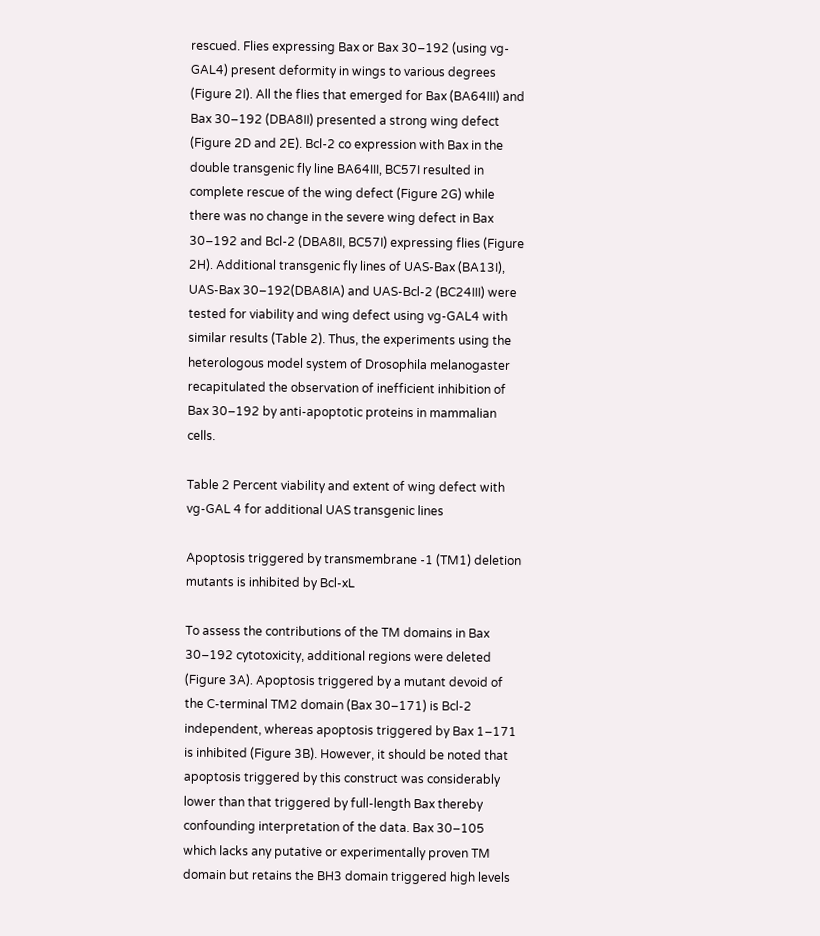rescued. Flies expressing Bax or Bax 30–192 (using vg-GAL4) present deformity in wings to various degrees (Figure 2I). All the flies that emerged for Bax (BA64III) and Bax 30–192 (DBA8II) presented a strong wing defect (Figure 2D and 2E). Bcl-2 co expression with Bax in the double transgenic fly line BA64III, BC57I resulted in complete rescue of the wing defect (Figure 2G) while there was no change in the severe wing defect in Bax 30–192 and Bcl-2 (DBA8II, BC57I) expressing flies (Figure 2H). Additional transgenic fly lines of UAS-Bax (BA13I), UAS-Bax 30–192(DBA8IA) and UAS-Bcl-2 (BC24III) were tested for viability and wing defect using vg-GAL4 with similar results (Table 2). Thus, the experiments using the heterologous model system of Drosophila melanogaster recapitulated the observation of inefficient inhibition of Bax 30–192 by anti-apoptotic proteins in mammalian cells.

Table 2 Percent viability and extent of wing defect with vg-GAL 4 for additional UAS transgenic lines

Apoptosis triggered by transmembrane -1 (TM1) deletion mutants is inhibited by Bcl-xL

To assess the contributions of the TM domains in Bax 30–192 cytotoxicity, additional regions were deleted (Figure 3A). Apoptosis triggered by a mutant devoid of the C-terminal TM2 domain (Bax 30–171) is Bcl-2 independent, whereas apoptosis triggered by Bax 1–171 is inhibited (Figure 3B). However, it should be noted that apoptosis triggered by this construct was considerably lower than that triggered by full-length Bax thereby confounding interpretation of the data. Bax 30–105 which lacks any putative or experimentally proven TM domain but retains the BH3 domain triggered high levels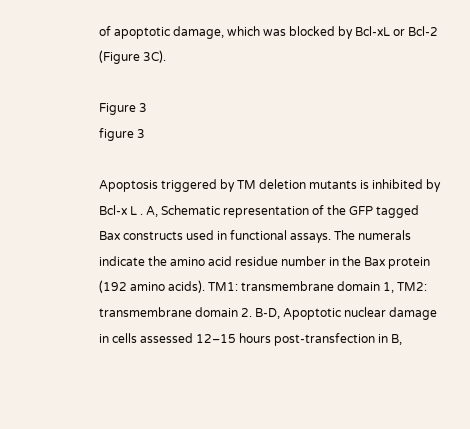of apoptotic damage, which was blocked by Bcl-xL or Bcl-2 (Figure 3C).

Figure 3
figure 3

Apoptosis triggered by TM deletion mutants is inhibited by Bcl-x L . A, Schematic representation of the GFP tagged Bax constructs used in functional assays. The numerals indicate the amino acid residue number in the Bax protein (192 amino acids). TM1: transmembrane domain 1, TM2: transmembrane domain 2. B-D, Apoptotic nuclear damage in cells assessed 12–15 hours post-transfection in B,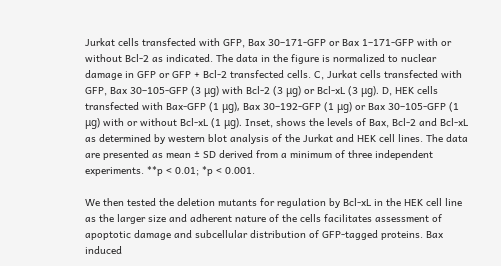Jurkat cells transfected with GFP, Bax 30–171-GFP or Bax 1–171-GFP with or without Bcl-2 as indicated. The data in the figure is normalized to nuclear damage in GFP or GFP + Bcl-2 transfected cells. C, Jurkat cells transfected with GFP, Bax 30–105-GFP (3 μg) with Bcl-2 (3 μg) or Bcl-xL (3 μg). D, HEK cells transfected with Bax-GFP (1 μg), Bax 30–192-GFP (1 μg) or Bax 30–105-GFP (1 μg) with or without Bcl-xL (1 μg). Inset, shows the levels of Bax, Bcl-2 and Bcl-xL as determined by western blot analysis of the Jurkat and HEK cell lines. The data are presented as mean ± SD derived from a minimum of three independent experiments. **p < 0.01; *p < 0.001.

We then tested the deletion mutants for regulation by Bcl-xL in the HEK cell line as the larger size and adherent nature of the cells facilitates assessment of apoptotic damage and subcellular distribution of GFP-tagged proteins. Bax induced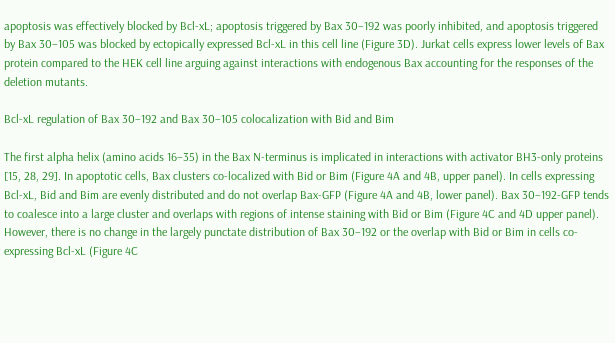apoptosis was effectively blocked by Bcl-xL; apoptosis triggered by Bax 30–192 was poorly inhibited, and apoptosis triggered by Bax 30–105 was blocked by ectopically expressed Bcl-xL in this cell line (Figure 3D). Jurkat cells express lower levels of Bax protein compared to the HEK cell line arguing against interactions with endogenous Bax accounting for the responses of the deletion mutants.

Bcl-xL regulation of Bax 30–192 and Bax 30–105 colocalization with Bid and Bim

The first alpha helix (amino acids 16–35) in the Bax N-terminus is implicated in interactions with activator BH3-only proteins [15, 28, 29]. In apoptotic cells, Bax clusters co-localized with Bid or Bim (Figure 4A and 4B, upper panel). In cells expressing Bcl-xL, Bid and Bim are evenly distributed and do not overlap Bax-GFP (Figure 4A and 4B, lower panel). Bax 30–192-GFP tends to coalesce into a large cluster and overlaps with regions of intense staining with Bid or Bim (Figure 4C and 4D upper panel). However, there is no change in the largely punctate distribution of Bax 30–192 or the overlap with Bid or Bim in cells co-expressing Bcl-xL (Figure 4C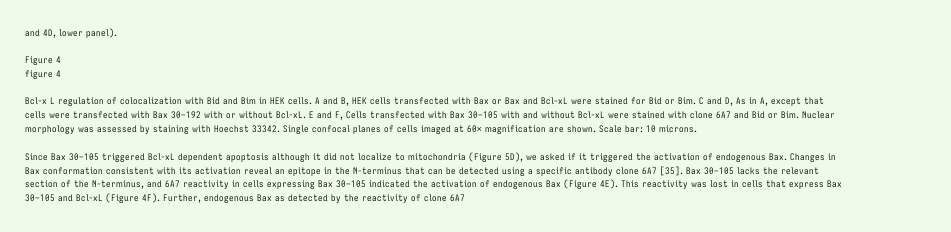and 4D, lower panel).

Figure 4
figure 4

Bcl-x L regulation of colocalization with Bid and Bim in HEK cells. A and B, HEK cells transfected with Bax or Bax and Bcl-xL were stained for Bid or Bim. C and D, As in A, except that cells were transfected with Bax 30–192 with or without Bcl-xL. E and F, Cells transfected with Bax 30–105 with and without Bcl-xL were stained with clone 6A7 and Bid or Bim. Nuclear morphology was assessed by staining with Hoechst 33342. Single confocal planes of cells imaged at 60× magnification are shown. Scale bar: 10 microns.

Since Bax 30–105 triggered Bcl-xL dependent apoptosis although it did not localize to mitochondria (Figure 5D), we asked if it triggered the activation of endogenous Bax. Changes in Bax conformation consistent with its activation reveal an epitope in the N-terminus that can be detected using a specific antibody clone 6A7 [35]. Bax 30–105 lacks the relevant section of the N-terminus, and 6A7 reactivity in cells expressing Bax 30–105 indicated the activation of endogenous Bax (Figure 4E). This reactivity was lost in cells that express Bax 30–105 and Bcl-xL (Figure 4F). Further, endogenous Bax as detected by the reactivity of clone 6A7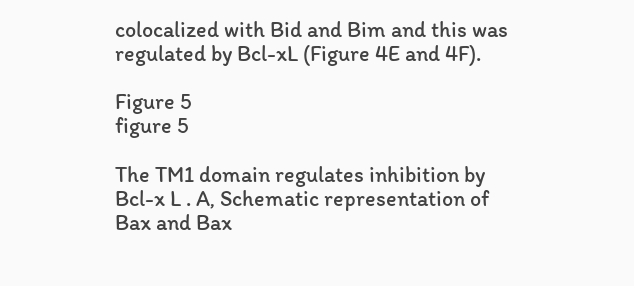colocalized with Bid and Bim and this was regulated by Bcl-xL (Figure 4E and 4F).

Figure 5
figure 5

The TM1 domain regulates inhibition by Bcl-x L . A, Schematic representation of Bax and Bax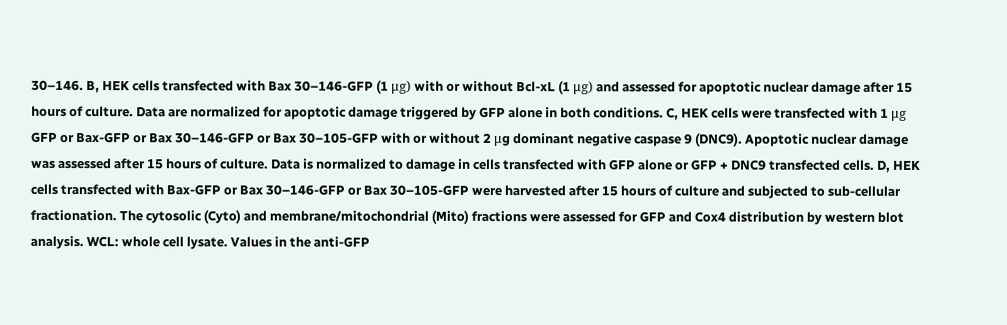30–146. B, HEK cells transfected with Bax 30–146-GFP (1 μg) with or without Bcl-xL (1 μg) and assessed for apoptotic nuclear damage after 15 hours of culture. Data are normalized for apoptotic damage triggered by GFP alone in both conditions. C, HEK cells were transfected with 1 μg GFP or Bax-GFP or Bax 30–146-GFP or Bax 30–105-GFP with or without 2 μg dominant negative caspase 9 (DNC9). Apoptotic nuclear damage was assessed after 15 hours of culture. Data is normalized to damage in cells transfected with GFP alone or GFP + DNC9 transfected cells. D, HEK cells transfected with Bax-GFP or Bax 30–146-GFP or Bax 30–105-GFP were harvested after 15 hours of culture and subjected to sub-cellular fractionation. The cytosolic (Cyto) and membrane/mitochondrial (Mito) fractions were assessed for GFP and Cox4 distribution by western blot analysis. WCL: whole cell lysate. Values in the anti-GFP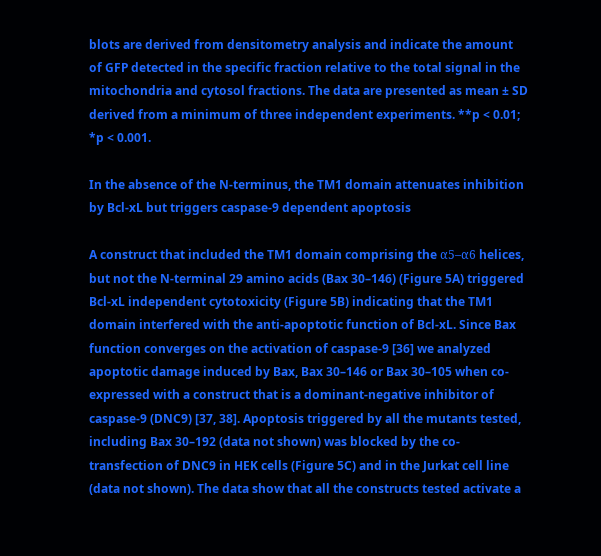blots are derived from densitometry analysis and indicate the amount of GFP detected in the specific fraction relative to the total signal in the mitochondria and cytosol fractions. The data are presented as mean ± SD derived from a minimum of three independent experiments. **p < 0.01; *p < 0.001.

In the absence of the N-terminus, the TM1 domain attenuates inhibition by Bcl-xL but triggers caspase-9 dependent apoptosis

A construct that included the TM1 domain comprising the α5–α6 helices, but not the N-terminal 29 amino acids (Bax 30–146) (Figure 5A) triggered Bcl-xL independent cytotoxicity (Figure 5B) indicating that the TM1 domain interfered with the anti-apoptotic function of Bcl-xL. Since Bax function converges on the activation of caspase-9 [36] we analyzed apoptotic damage induced by Bax, Bax 30–146 or Bax 30–105 when co-expressed with a construct that is a dominant-negative inhibitor of caspase-9 (DNC9) [37, 38]. Apoptosis triggered by all the mutants tested, including Bax 30–192 (data not shown) was blocked by the co-transfection of DNC9 in HEK cells (Figure 5C) and in the Jurkat cell line (data not shown). The data show that all the constructs tested activate a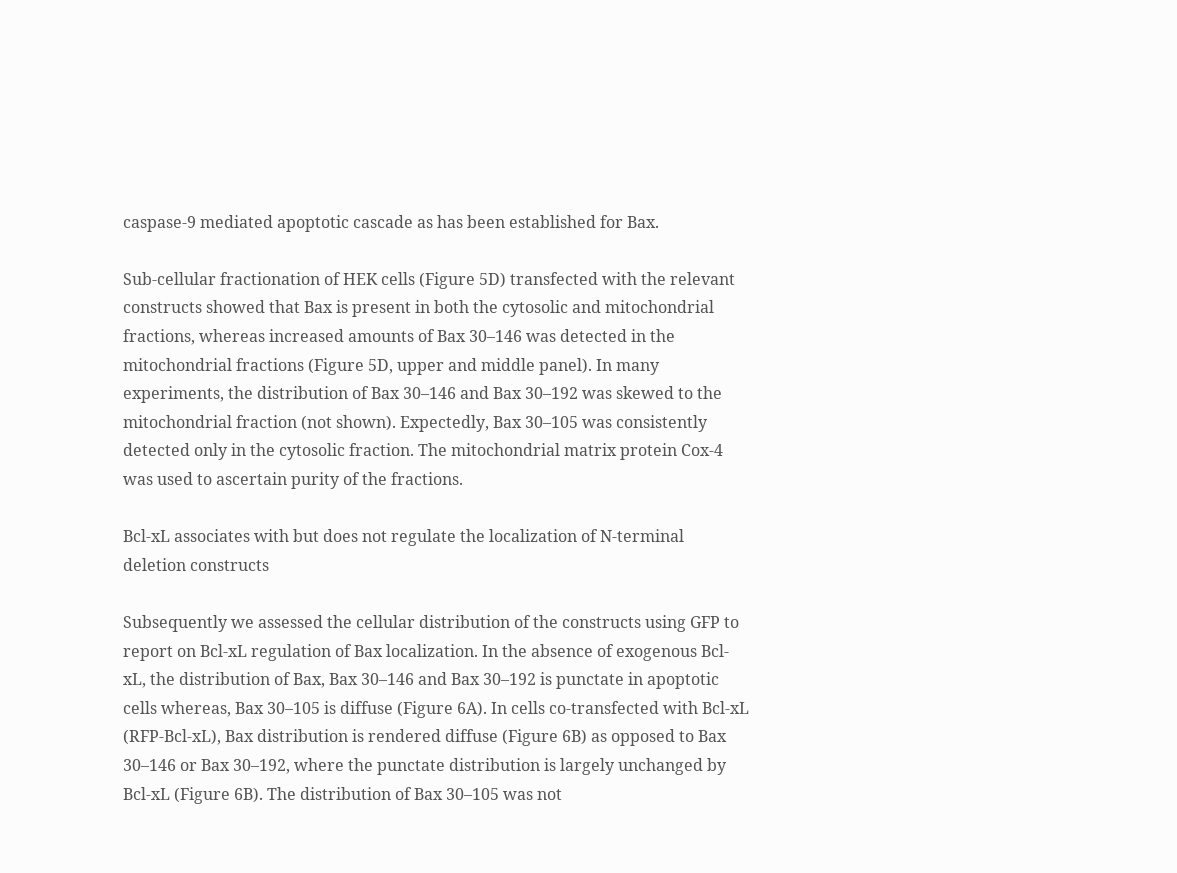caspase-9 mediated apoptotic cascade as has been established for Bax.

Sub-cellular fractionation of HEK cells (Figure 5D) transfected with the relevant constructs showed that Bax is present in both the cytosolic and mitochondrial fractions, whereas increased amounts of Bax 30–146 was detected in the mitochondrial fractions (Figure 5D, upper and middle panel). In many experiments, the distribution of Bax 30–146 and Bax 30–192 was skewed to the mitochondrial fraction (not shown). Expectedly, Bax 30–105 was consistently detected only in the cytosolic fraction. The mitochondrial matrix protein Cox-4 was used to ascertain purity of the fractions.

Bcl-xL associates with but does not regulate the localization of N-terminal deletion constructs

Subsequently we assessed the cellular distribution of the constructs using GFP to report on Bcl-xL regulation of Bax localization. In the absence of exogenous Bcl-xL, the distribution of Bax, Bax 30–146 and Bax 30–192 is punctate in apoptotic cells whereas, Bax 30–105 is diffuse (Figure 6A). In cells co-transfected with Bcl-xL (RFP-Bcl-xL), Bax distribution is rendered diffuse (Figure 6B) as opposed to Bax 30–146 or Bax 30–192, where the punctate distribution is largely unchanged by Bcl-xL (Figure 6B). The distribution of Bax 30–105 was not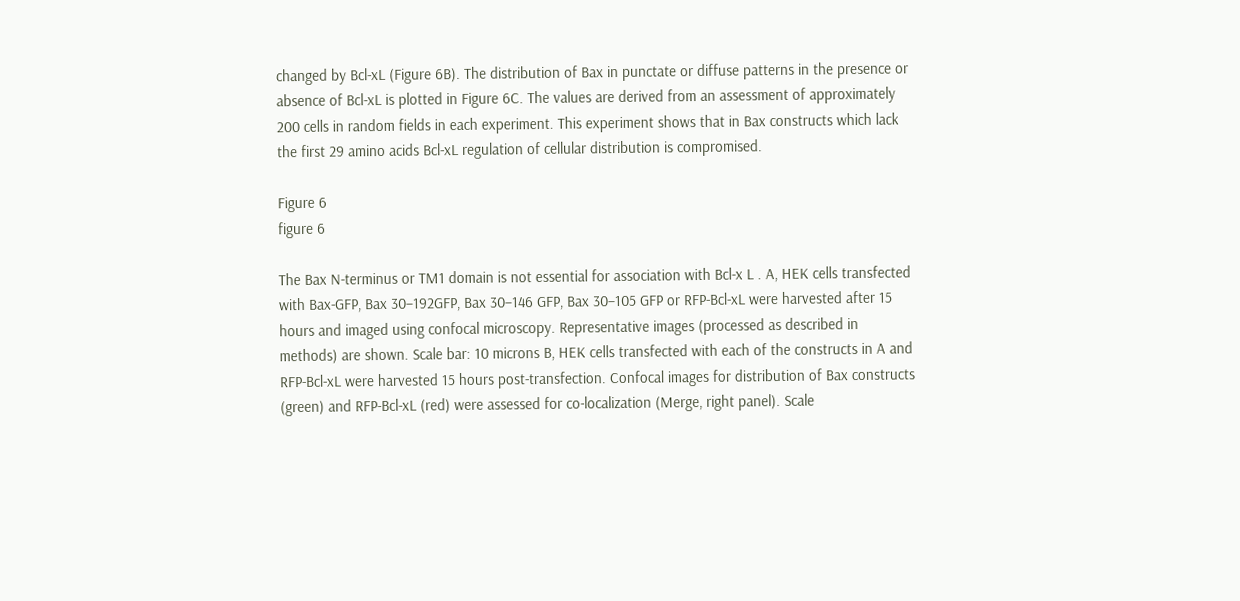changed by Bcl-xL (Figure 6B). The distribution of Bax in punctate or diffuse patterns in the presence or absence of Bcl-xL is plotted in Figure 6C. The values are derived from an assessment of approximately 200 cells in random fields in each experiment. This experiment shows that in Bax constructs which lack the first 29 amino acids Bcl-xL regulation of cellular distribution is compromised.

Figure 6
figure 6

The Bax N-terminus or TM1 domain is not essential for association with Bcl-x L . A, HEK cells transfected with Bax-GFP, Bax 30–192GFP, Bax 30–146 GFP, Bax 30–105 GFP or RFP-Bcl-xL were harvested after 15 hours and imaged using confocal microscopy. Representative images (processed as described in methods) are shown. Scale bar: 10 microns B, HEK cells transfected with each of the constructs in A and RFP-Bcl-xL were harvested 15 hours post-transfection. Confocal images for distribution of Bax constructs (green) and RFP-Bcl-xL (red) were assessed for co-localization (Merge, right panel). Scale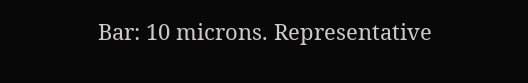Bar: 10 microns. Representative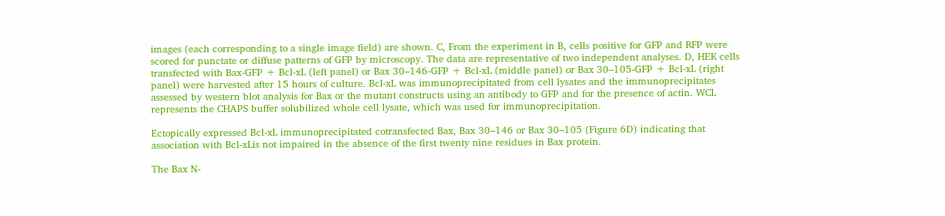images (each corresponding to a single image field) are shown. C, From the experiment in B, cells positive for GFP and RFP were scored for punctate or diffuse patterns of GFP by microscopy. The data are representative of two independent analyses. D, HEK cells transfected with Bax-GFP + Bcl-xL (left panel) or Bax 30–146-GFP + Bcl-xL (middle panel) or Bax 30–105-GFP + Bcl-xL (right panel) were harvested after 15 hours of culture. Bcl-xL was immunoprecipitated from cell lysates and the immunoprecipitates assessed by western blot analysis for Bax or the mutant constructs using an antibody to GFP and for the presence of actin. WCL represents the CHAPS buffer solubilized whole cell lysate, which was used for immunoprecipitation.

Ectopically expressed Bcl-xL immunoprecipitated cotransfected Bax, Bax 30–146 or Bax 30–105 (Figure 6D) indicating that association with Bcl-xLis not impaired in the absence of the first twenty nine residues in Bax protein.

The Bax N-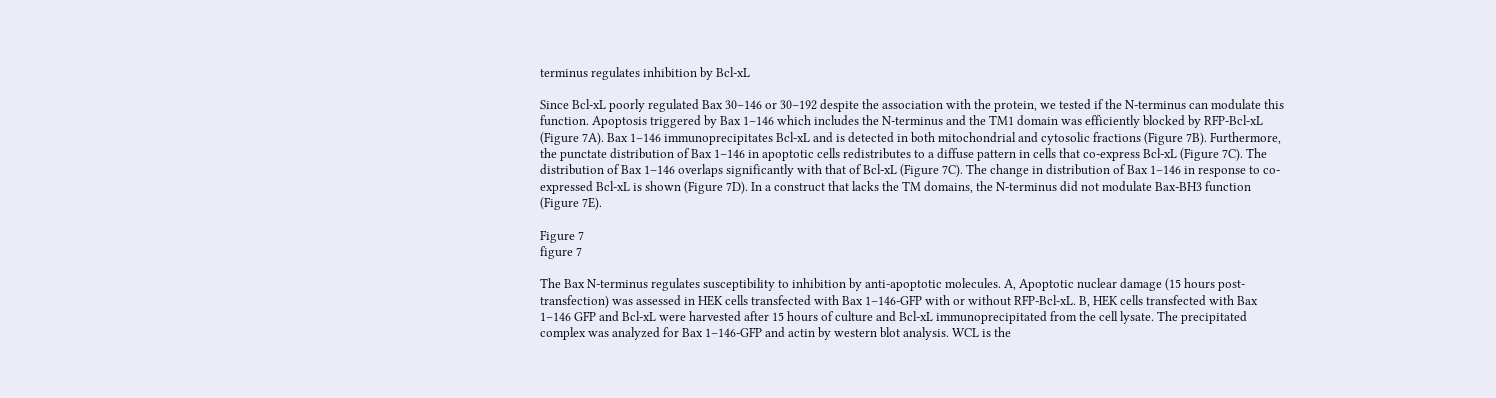terminus regulates inhibition by Bcl-xL

Since Bcl-xL poorly regulated Bax 30–146 or 30–192 despite the association with the protein, we tested if the N-terminus can modulate this function. Apoptosis triggered by Bax 1–146 which includes the N-terminus and the TM1 domain was efficiently blocked by RFP-Bcl-xL (Figure 7A). Bax 1–146 immunoprecipitates Bcl-xL and is detected in both mitochondrial and cytosolic fractions (Figure 7B). Furthermore, the punctate distribution of Bax 1–146 in apoptotic cells redistributes to a diffuse pattern in cells that co-express Bcl-xL (Figure 7C). The distribution of Bax 1–146 overlaps significantly with that of Bcl-xL (Figure 7C). The change in distribution of Bax 1–146 in response to co-expressed Bcl-xL is shown (Figure 7D). In a construct that lacks the TM domains, the N-terminus did not modulate Bax-BH3 function (Figure 7E).

Figure 7
figure 7

The Bax N-terminus regulates susceptibility to inhibition by anti-apoptotic molecules. A, Apoptotic nuclear damage (15 hours post-transfection) was assessed in HEK cells transfected with Bax 1–146-GFP with or without RFP-Bcl-xL. B, HEK cells transfected with Bax 1–146 GFP and Bcl-xL were harvested after 15 hours of culture and Bcl-xL immunoprecipitated from the cell lysate. The precipitated complex was analyzed for Bax 1–146-GFP and actin by western blot analysis. WCL is the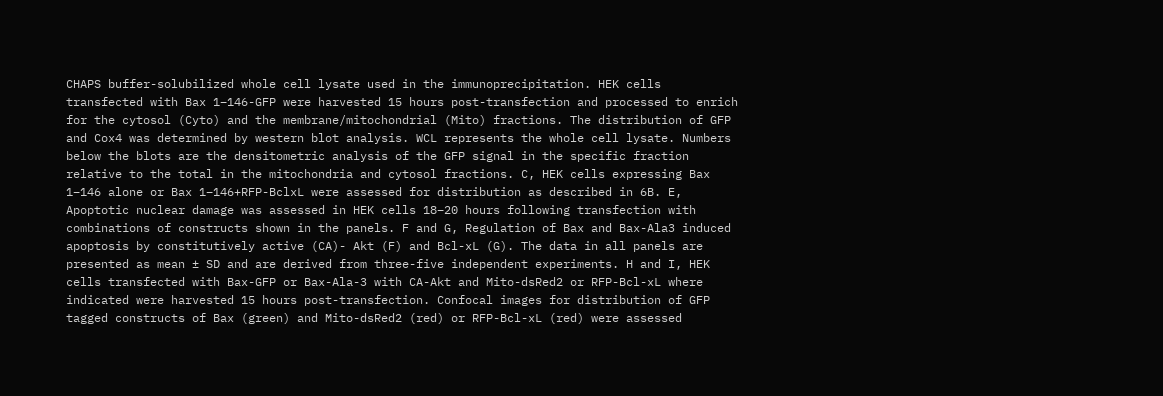CHAPS buffer-solubilized whole cell lysate used in the immunoprecipitation. HEK cells transfected with Bax 1–146-GFP were harvested 15 hours post-transfection and processed to enrich for the cytosol (Cyto) and the membrane/mitochondrial (Mito) fractions. The distribution of GFP and Cox4 was determined by western blot analysis. WCL represents the whole cell lysate. Numbers below the blots are the densitometric analysis of the GFP signal in the specific fraction relative to the total in the mitochondria and cytosol fractions. C, HEK cells expressing Bax 1–146 alone or Bax 1–146+RFP-BclxL were assessed for distribution as described in 6B. E, Apoptotic nuclear damage was assessed in HEK cells 18–20 hours following transfection with combinations of constructs shown in the panels. F and G, Regulation of Bax and Bax-Ala3 induced apoptosis by constitutively active (CA)- Akt (F) and Bcl-xL (G). The data in all panels are presented as mean ± SD and are derived from three-five independent experiments. H and I, HEK cells transfected with Bax-GFP or Bax-Ala-3 with CA-Akt and Mito-dsRed2 or RFP-Bcl-xL where indicated were harvested 15 hours post-transfection. Confocal images for distribution of GFP tagged constructs of Bax (green) and Mito-dsRed2 (red) or RFP-Bcl-xL (red) were assessed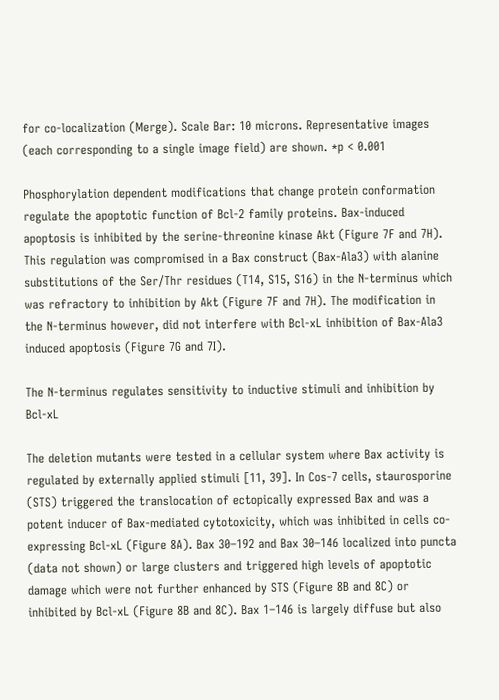for co-localization (Merge). Scale Bar: 10 microns. Representative images (each corresponding to a single image field) are shown. *p < 0.001

Phosphorylation dependent modifications that change protein conformation regulate the apoptotic function of Bcl-2 family proteins. Bax-induced apoptosis is inhibited by the serine-threonine kinase Akt (Figure 7F and 7H). This regulation was compromised in a Bax construct (Bax-Ala3) with alanine substitutions of the Ser/Thr residues (T14, S15, S16) in the N-terminus which was refractory to inhibition by Akt (Figure 7F and 7H). The modification in the N-terminus however, did not interfere with Bcl-xL inhibition of Bax-Ala3 induced apoptosis (Figure 7G and 7I).

The N-terminus regulates sensitivity to inductive stimuli and inhibition by Bcl-xL

The deletion mutants were tested in a cellular system where Bax activity is regulated by externally applied stimuli [11, 39]. In Cos-7 cells, staurosporine (STS) triggered the translocation of ectopically expressed Bax and was a potent inducer of Bax-mediated cytotoxicity, which was inhibited in cells co-expressing Bcl-xL (Figure 8A). Bax 30–192 and Bax 30–146 localized into puncta (data not shown) or large clusters and triggered high levels of apoptotic damage which were not further enhanced by STS (Figure 8B and 8C) or inhibited by Bcl-xL (Figure 8B and 8C). Bax 1–146 is largely diffuse but also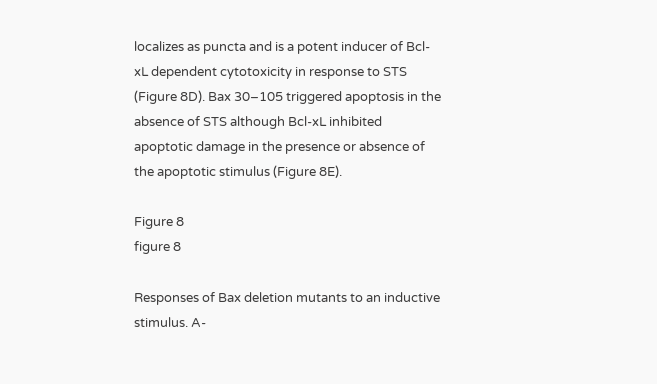localizes as puncta and is a potent inducer of Bcl-xL dependent cytotoxicity in response to STS (Figure 8D). Bax 30–105 triggered apoptosis in the absence of STS although Bcl-xL inhibited apoptotic damage in the presence or absence of the apoptotic stimulus (Figure 8E).

Figure 8
figure 8

Responses of Bax deletion mutants to an inductive stimulus. A-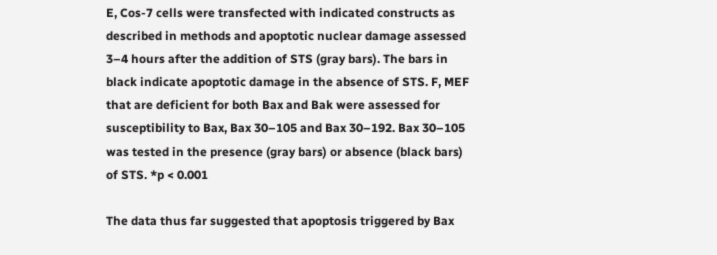E, Cos-7 cells were transfected with indicated constructs as described in methods and apoptotic nuclear damage assessed 3–4 hours after the addition of STS (gray bars). The bars in black indicate apoptotic damage in the absence of STS. F, MEF that are deficient for both Bax and Bak were assessed for susceptibility to Bax, Bax 30–105 and Bax 30–192. Bax 30–105 was tested in the presence (gray bars) or absence (black bars) of STS. *p < 0.001

The data thus far suggested that apoptosis triggered by Bax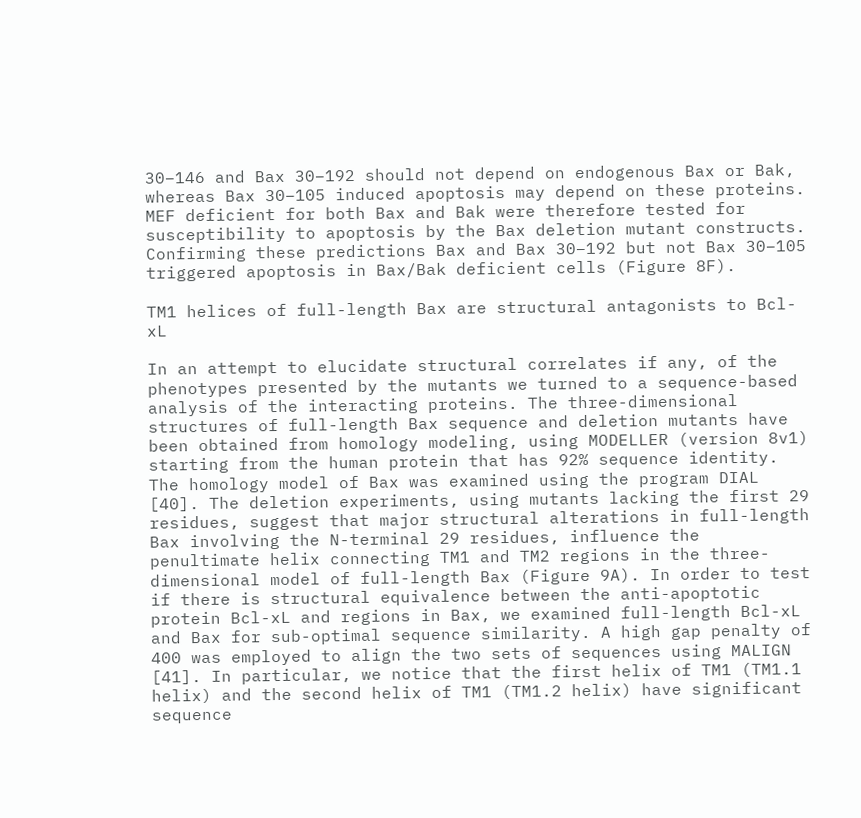30–146 and Bax 30–192 should not depend on endogenous Bax or Bak, whereas Bax 30–105 induced apoptosis may depend on these proteins. MEF deficient for both Bax and Bak were therefore tested for susceptibility to apoptosis by the Bax deletion mutant constructs. Confirming these predictions Bax and Bax 30–192 but not Bax 30–105 triggered apoptosis in Bax/Bak deficient cells (Figure 8F).

TM1 helices of full-length Bax are structural antagonists to Bcl-xL

In an attempt to elucidate structural correlates if any, of the phenotypes presented by the mutants we turned to a sequence-based analysis of the interacting proteins. The three-dimensional structures of full-length Bax sequence and deletion mutants have been obtained from homology modeling, using MODELLER (version 8v1) starting from the human protein that has 92% sequence identity. The homology model of Bax was examined using the program DIAL [40]. The deletion experiments, using mutants lacking the first 29 residues, suggest that major structural alterations in full-length Bax involving the N-terminal 29 residues, influence the penultimate helix connecting TM1 and TM2 regions in the three-dimensional model of full-length Bax (Figure 9A). In order to test if there is structural equivalence between the anti-apoptotic protein Bcl-xL and regions in Bax, we examined full-length Bcl-xL and Bax for sub-optimal sequence similarity. A high gap penalty of 400 was employed to align the two sets of sequences using MALIGN [41]. In particular, we notice that the first helix of TM1 (TM1.1 helix) and the second helix of TM1 (TM1.2 helix) have significant sequence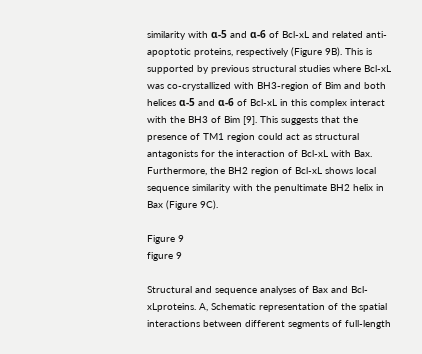similarity with α-5 and α-6 of Bcl-xL and related anti-apoptotic proteins, respectively (Figure 9B). This is supported by previous structural studies where Bcl-xL was co-crystallized with BH3-region of Bim and both helices α-5 and α-6 of Bcl-xL in this complex interact with the BH3 of Bim [9]. This suggests that the presence of TM1 region could act as structural antagonists for the interaction of Bcl-xL with Bax. Furthermore, the BH2 region of Bcl-xL shows local sequence similarity with the penultimate BH2 helix in Bax (Figure 9C).

Figure 9
figure 9

Structural and sequence analyses of Bax and Bcl-xLproteins. A, Schematic representation of the spatial interactions between different segments of full-length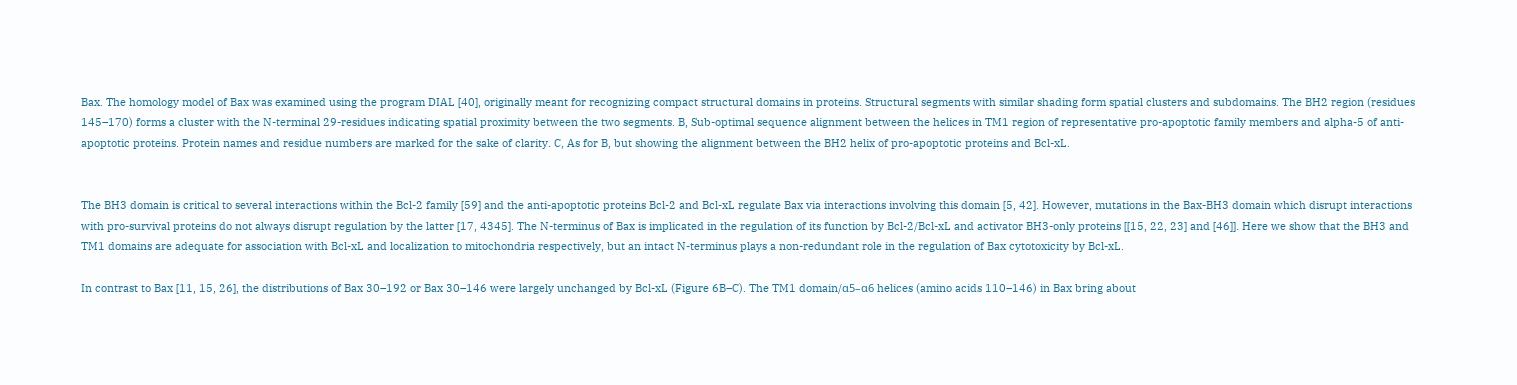Bax. The homology model of Bax was examined using the program DIAL [40], originally meant for recognizing compact structural domains in proteins. Structural segments with similar shading form spatial clusters and subdomains. The BH2 region (residues 145–170) forms a cluster with the N-terminal 29-residues indicating spatial proximity between the two segments. B, Sub-optimal sequence alignment between the helices in TM1 region of representative pro-apoptotic family members and alpha-5 of anti-apoptotic proteins. Protein names and residue numbers are marked for the sake of clarity. C, As for B, but showing the alignment between the BH2 helix of pro-apoptotic proteins and Bcl-xL.


The BH3 domain is critical to several interactions within the Bcl-2 family [59] and the anti-apoptotic proteins Bcl-2 and Bcl-xL regulate Bax via interactions involving this domain [5, 42]. However, mutations in the Bax-BH3 domain which disrupt interactions with pro-survival proteins do not always disrupt regulation by the latter [17, 4345]. The N-terminus of Bax is implicated in the regulation of its function by Bcl-2/Bcl-xL and activator BH3-only proteins [[15, 22, 23] and [46]]. Here we show that the BH3 and TM1 domains are adequate for association with Bcl-xL and localization to mitochondria respectively, but an intact N-terminus plays a non-redundant role in the regulation of Bax cytotoxicity by Bcl-xL.

In contrast to Bax [11, 15, 26], the distributions of Bax 30–192 or Bax 30–146 were largely unchanged by Bcl-xL (Figure 6B–C). The TM1 domain/α5–α6 helices (amino acids 110–146) in Bax bring about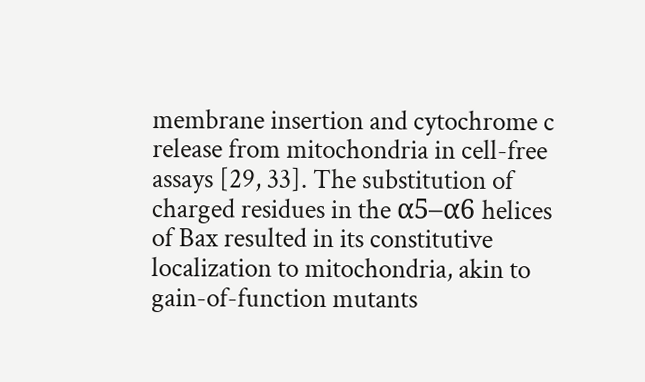membrane insertion and cytochrome c release from mitochondria in cell-free assays [29, 33]. The substitution of charged residues in the α5–α6 helices of Bax resulted in its constitutive localization to mitochondria, akin to gain-of-function mutants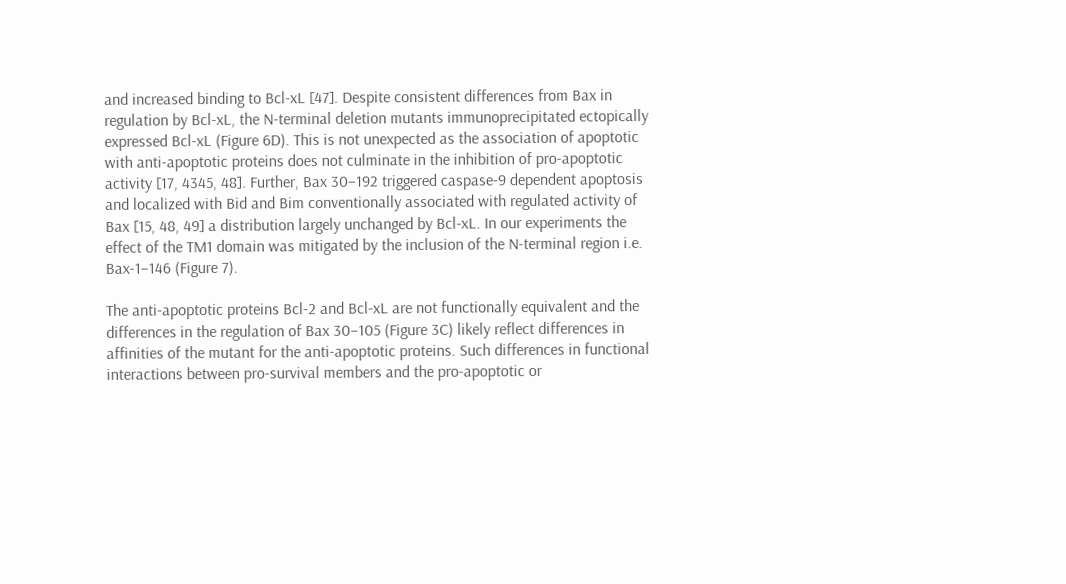and increased binding to Bcl-xL [47]. Despite consistent differences from Bax in regulation by Bcl-xL, the N-terminal deletion mutants immunoprecipitated ectopically expressed Bcl-xL (Figure 6D). This is not unexpected as the association of apoptotic with anti-apoptotic proteins does not culminate in the inhibition of pro-apoptotic activity [17, 4345, 48]. Further, Bax 30–192 triggered caspase-9 dependent apoptosis and localized with Bid and Bim conventionally associated with regulated activity of Bax [15, 48, 49] a distribution largely unchanged by Bcl-xL. In our experiments the effect of the TM1 domain was mitigated by the inclusion of the N-terminal region i.e. Bax-1–146 (Figure 7).

The anti-apoptotic proteins Bcl-2 and Bcl-xL are not functionally equivalent and the differences in the regulation of Bax 30–105 (Figure 3C) likely reflect differences in affinities of the mutant for the anti-apoptotic proteins. Such differences in functional interactions between pro-survival members and the pro-apoptotic or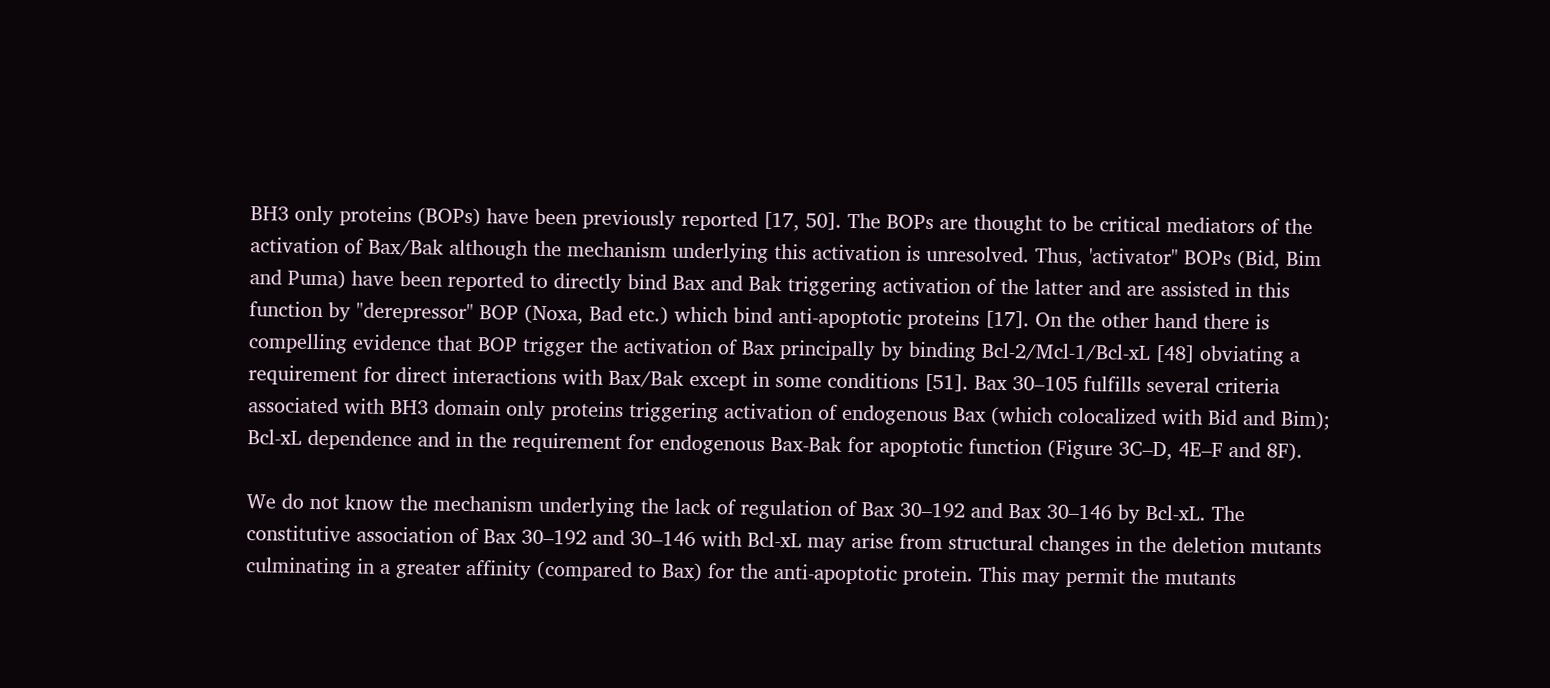BH3 only proteins (BOPs) have been previously reported [17, 50]. The BOPs are thought to be critical mediators of the activation of Bax/Bak although the mechanism underlying this activation is unresolved. Thus, 'activator" BOPs (Bid, Bim and Puma) have been reported to directly bind Bax and Bak triggering activation of the latter and are assisted in this function by "derepressor" BOP (Noxa, Bad etc.) which bind anti-apoptotic proteins [17]. On the other hand there is compelling evidence that BOP trigger the activation of Bax principally by binding Bcl-2/Mcl-1/Bcl-xL [48] obviating a requirement for direct interactions with Bax/Bak except in some conditions [51]. Bax 30–105 fulfills several criteria associated with BH3 domain only proteins triggering activation of endogenous Bax (which colocalized with Bid and Bim); Bcl-xL dependence and in the requirement for endogenous Bax-Bak for apoptotic function (Figure 3C–D, 4E–F and 8F).

We do not know the mechanism underlying the lack of regulation of Bax 30–192 and Bax 30–146 by Bcl-xL. The constitutive association of Bax 30–192 and 30–146 with Bcl-xL may arise from structural changes in the deletion mutants culminating in a greater affinity (compared to Bax) for the anti-apoptotic protein. This may permit the mutants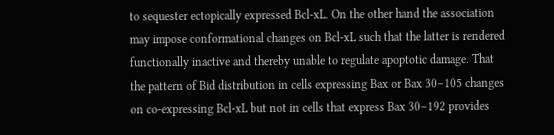to sequester ectopically expressed Bcl-xL. On the other hand the association may impose conformational changes on Bcl-xL such that the latter is rendered functionally inactive and thereby unable to regulate apoptotic damage. That the pattern of Bid distribution in cells expressing Bax or Bax 30–105 changes on co-expressing Bcl-xL but not in cells that express Bax 30–192 provides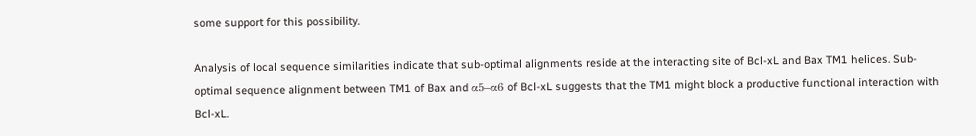some support for this possibility.

Analysis of local sequence similarities indicate that sub-optimal alignments reside at the interacting site of Bcl-xL and Bax TM1 helices. Sub-optimal sequence alignment between TM1 of Bax and α5–α6 of Bcl-xL suggests that the TM1 might block a productive functional interaction with Bcl-xL.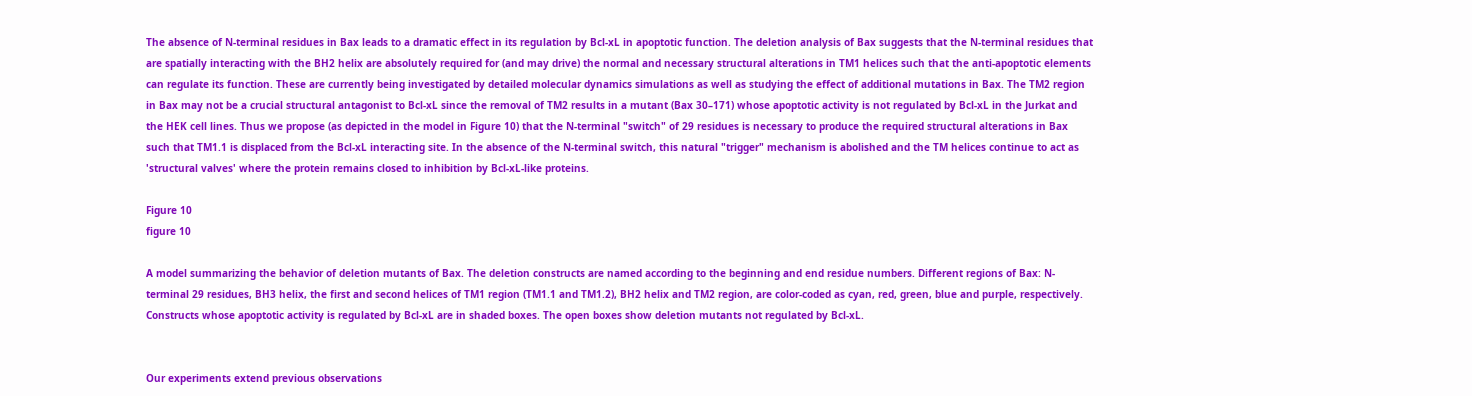The absence of N-terminal residues in Bax leads to a dramatic effect in its regulation by Bcl-xL in apoptotic function. The deletion analysis of Bax suggests that the N-terminal residues that are spatially interacting with the BH2 helix are absolutely required for (and may drive) the normal and necessary structural alterations in TM1 helices such that the anti-apoptotic elements can regulate its function. These are currently being investigated by detailed molecular dynamics simulations as well as studying the effect of additional mutations in Bax. The TM2 region in Bax may not be a crucial structural antagonist to Bcl-xL since the removal of TM2 results in a mutant (Bax 30–171) whose apoptotic activity is not regulated by Bcl-xL in the Jurkat and the HEK cell lines. Thus we propose (as depicted in the model in Figure 10) that the N-terminal "switch" of 29 residues is necessary to produce the required structural alterations in Bax such that TM1.1 is displaced from the Bcl-xL interacting site. In the absence of the N-terminal switch, this natural "trigger" mechanism is abolished and the TM helices continue to act as 'structural valves' where the protein remains closed to inhibition by Bcl-xL-like proteins.

Figure 10
figure 10

A model summarizing the behavior of deletion mutants of Bax. The deletion constructs are named according to the beginning and end residue numbers. Different regions of Bax: N-terminal 29 residues, BH3 helix, the first and second helices of TM1 region (TM1.1 and TM1.2), BH2 helix and TM2 region, are color-coded as cyan, red, green, blue and purple, respectively. Constructs whose apoptotic activity is regulated by Bcl-xL are in shaded boxes. The open boxes show deletion mutants not regulated by Bcl-xL.


Our experiments extend previous observations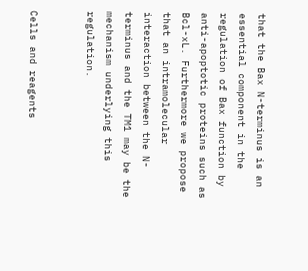that the Bax N-terminus is an essential component in the regulation of Bax function by anti-apoptotic proteins such as Bcl-xL. Furthermore we propose that an intramolecular interaction between the N-terminus and the TM1 may be the mechanism underlying this regulation.


Cells and reagents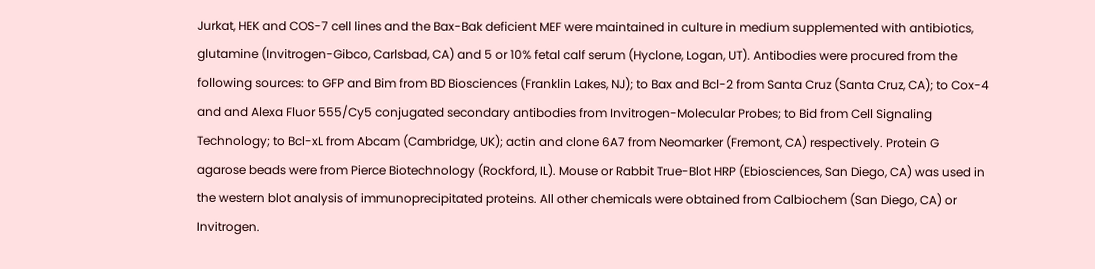Jurkat, HEK and COS-7 cell lines and the Bax-Bak deficient MEF were maintained in culture in medium supplemented with antibiotics, glutamine (Invitrogen-Gibco, Carlsbad, CA) and 5 or 10% fetal calf serum (Hyclone, Logan, UT). Antibodies were procured from the following sources: to GFP and Bim from BD Biosciences (Franklin Lakes, NJ); to Bax and Bcl-2 from Santa Cruz (Santa Cruz, CA); to Cox-4 and and Alexa Fluor 555/Cy5 conjugated secondary antibodies from Invitrogen-Molecular Probes; to Bid from Cell Signaling Technology; to Bcl-xL from Abcam (Cambridge, UK); actin and clone 6A7 from Neomarker (Fremont, CA) respectively. Protein G agarose beads were from Pierce Biotechnology (Rockford, IL). Mouse or Rabbit True-Blot HRP (Ebiosciences, San Diego, CA) was used in the western blot analysis of immunoprecipitated proteins. All other chemicals were obtained from Calbiochem (San Diego, CA) or Invitrogen.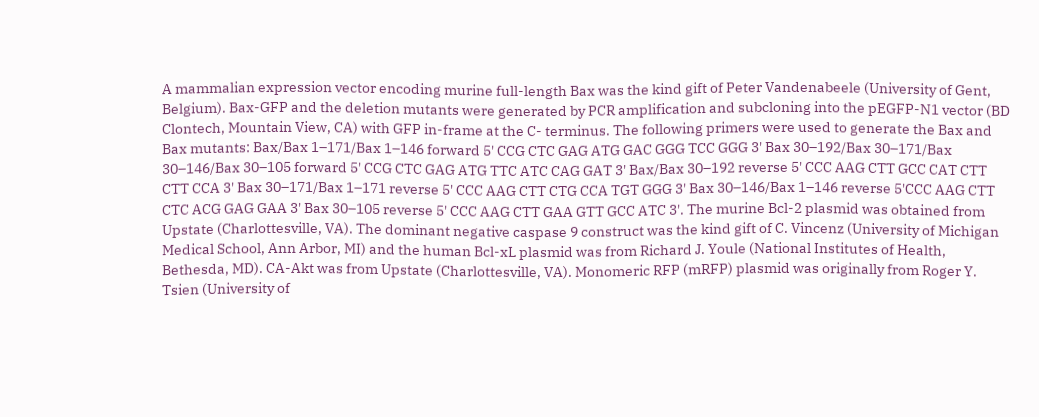A mammalian expression vector encoding murine full-length Bax was the kind gift of Peter Vandenabeele (University of Gent, Belgium). Bax-GFP and the deletion mutants were generated by PCR amplification and subcloning into the pEGFP-N1 vector (BD Clontech, Mountain View, CA) with GFP in-frame at the C- terminus. The following primers were used to generate the Bax and Bax mutants: Bax/Bax 1–171/Bax 1–146 forward 5' CCG CTC GAG ATG GAC GGG TCC GGG 3' Bax 30–192/Bax 30–171/Bax 30–146/Bax 30–105 forward 5' CCG CTC GAG ATG TTC ATC CAG GAT 3' Bax/Bax 30–192 reverse 5' CCC AAG CTT GCC CAT CTT CTT CCA 3' Bax 30–171/Bax 1–171 reverse 5' CCC AAG CTT CTG CCA TGT GGG 3' Bax 30–146/Bax 1–146 reverse 5'CCC AAG CTT CTC ACG GAG GAA 3' Bax 30–105 reverse 5' CCC AAG CTT GAA GTT GCC ATC 3'. The murine Bcl-2 plasmid was obtained from Upstate (Charlottesville, VA). The dominant negative caspase 9 construct was the kind gift of C. Vincenz (University of Michigan Medical School, Ann Arbor, MI) and the human Bcl-xL plasmid was from Richard J. Youle (National Institutes of Health, Bethesda, MD). CA-Akt was from Upstate (Charlottesville, VA). Monomeric RFP (mRFP) plasmid was originally from Roger Y. Tsien (University of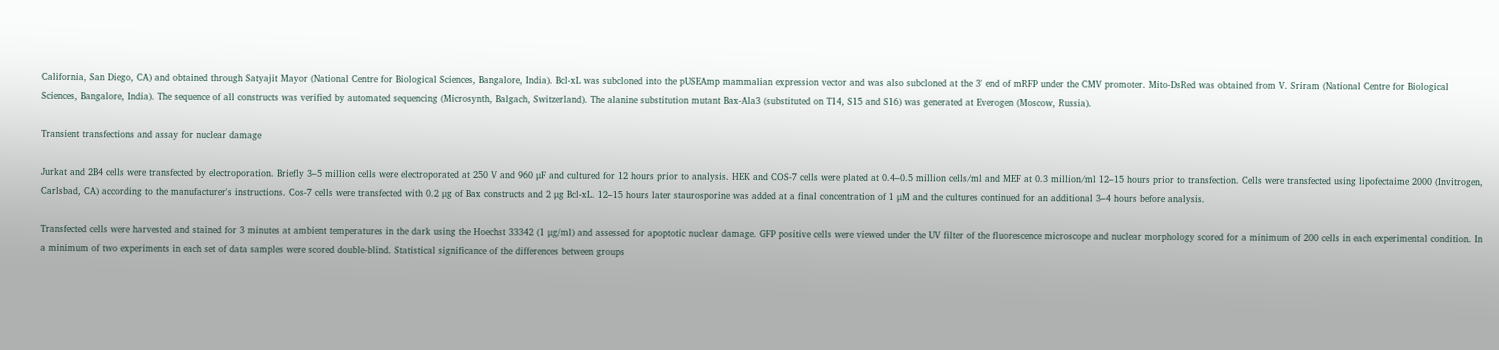California, San Diego, CA) and obtained through Satyajit Mayor (National Centre for Biological Sciences, Bangalore, India). Bcl-xL was subcloned into the pUSEAmp mammalian expression vector and was also subcloned at the 3' end of mRFP under the CMV promoter. Mito-DsRed was obtained from V. Sriram (National Centre for Biological Sciences, Bangalore, India). The sequence of all constructs was verified by automated sequencing (Microsynth, Balgach, Switzerland). The alanine substitution mutant Bax-Ala3 (substituted on T14, S15 and S16) was generated at Everogen (Moscow, Russia).

Transient transfections and assay for nuclear damage

Jurkat and 2B4 cells were transfected by electroporation. Briefly 3–5 million cells were electroporated at 250 V and 960 μF and cultured for 12 hours prior to analysis. HEK and COS-7 cells were plated at 0.4–0.5 million cells/ml and MEF at 0.3 million/ml 12–15 hours prior to transfection. Cells were transfected using lipofectaime 2000 (Invitrogen, Carlsbad, CA) according to the manufacturer's instructions. Cos-7 cells were transfected with 0.2 μg of Bax constructs and 2 μg Bcl-xL. 12–15 hours later staurosporine was added at a final concentration of 1 μM and the cultures continued for an additional 3–4 hours before analysis.

Transfected cells were harvested and stained for 3 minutes at ambient temperatures in the dark using the Hoechst 33342 (1 μg/ml) and assessed for apoptotic nuclear damage. GFP positive cells were viewed under the UV filter of the fluorescence microscope and nuclear morphology scored for a minimum of 200 cells in each experimental condition. In a minimum of two experiments in each set of data samples were scored double-blind. Statistical significance of the differences between groups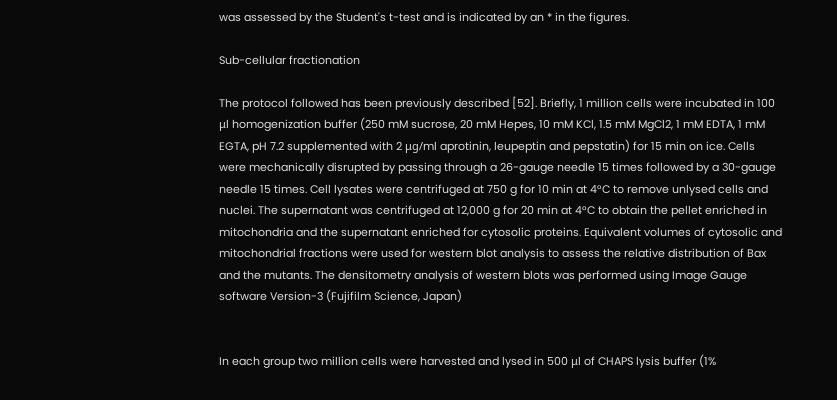was assessed by the Student's t-test and is indicated by an * in the figures.

Sub-cellular fractionation

The protocol followed has been previously described [52]. Briefly, 1 million cells were incubated in 100 μl homogenization buffer (250 mM sucrose, 20 mM Hepes, 10 mM KCl, 1.5 mM MgCl2, 1 mM EDTA, 1 mM EGTA, pH 7.2 supplemented with 2 μg/ml aprotinin, leupeptin and pepstatin) for 15 min on ice. Cells were mechanically disrupted by passing through a 26-gauge needle 15 times followed by a 30-gauge needle 15 times. Cell lysates were centrifuged at 750 g for 10 min at 4°C to remove unlysed cells and nuclei. The supernatant was centrifuged at 12,000 g for 20 min at 4°C to obtain the pellet enriched in mitochondria and the supernatant enriched for cytosolic proteins. Equivalent volumes of cytosolic and mitochondrial fractions were used for western blot analysis to assess the relative distribution of Bax and the mutants. The densitometry analysis of western blots was performed using Image Gauge software Version-3 (Fujifilm Science, Japan)


In each group two million cells were harvested and lysed in 500 μl of CHAPS lysis buffer (1%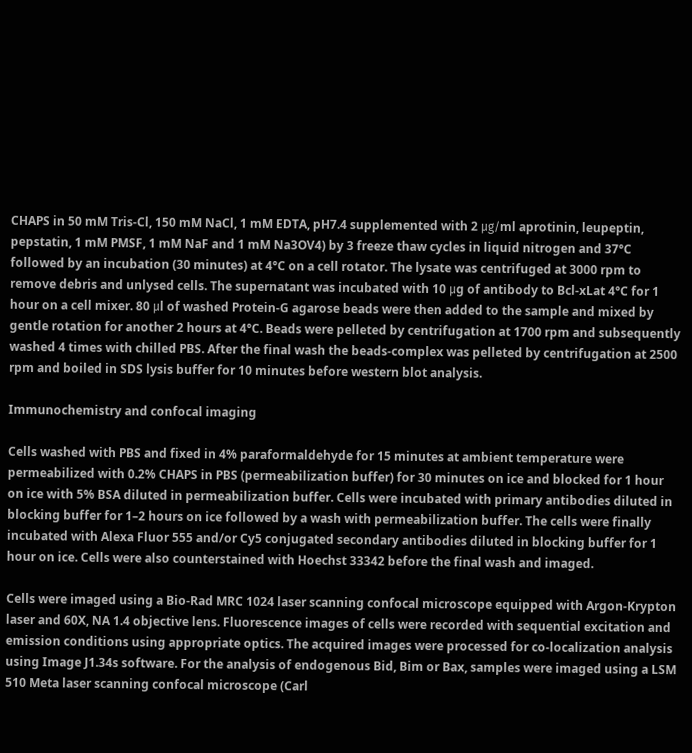CHAPS in 50 mM Tris-Cl, 150 mM NaCl, 1 mM EDTA, pH7.4 supplemented with 2 μg/ml aprotinin, leupeptin, pepstatin, 1 mM PMSF, 1 mM NaF and 1 mM Na3OV4) by 3 freeze thaw cycles in liquid nitrogen and 37°C followed by an incubation (30 minutes) at 4°C on a cell rotator. The lysate was centrifuged at 3000 rpm to remove debris and unlysed cells. The supernatant was incubated with 10 μg of antibody to Bcl-xLat 4°C for 1 hour on a cell mixer. 80 μl of washed Protein-G agarose beads were then added to the sample and mixed by gentle rotation for another 2 hours at 4°C. Beads were pelleted by centrifugation at 1700 rpm and subsequently washed 4 times with chilled PBS. After the final wash the beads-complex was pelleted by centrifugation at 2500 rpm and boiled in SDS lysis buffer for 10 minutes before western blot analysis.

Immunochemistry and confocal imaging

Cells washed with PBS and fixed in 4% paraformaldehyde for 15 minutes at ambient temperature were permeabilized with 0.2% CHAPS in PBS (permeabilization buffer) for 30 minutes on ice and blocked for 1 hour on ice with 5% BSA diluted in permeabilization buffer. Cells were incubated with primary antibodies diluted in blocking buffer for 1–2 hours on ice followed by a wash with permeabilization buffer. The cells were finally incubated with Alexa Fluor 555 and/or Cy5 conjugated secondary antibodies diluted in blocking buffer for 1 hour on ice. Cells were also counterstained with Hoechst 33342 before the final wash and imaged.

Cells were imaged using a Bio-Rad MRC 1024 laser scanning confocal microscope equipped with Argon-Krypton laser and 60X, NA 1.4 objective lens. Fluorescence images of cells were recorded with sequential excitation and emission conditions using appropriate optics. The acquired images were processed for co-localization analysis using Image J1.34s software. For the analysis of endogenous Bid, Bim or Bax, samples were imaged using a LSM 510 Meta laser scanning confocal microscope (Carl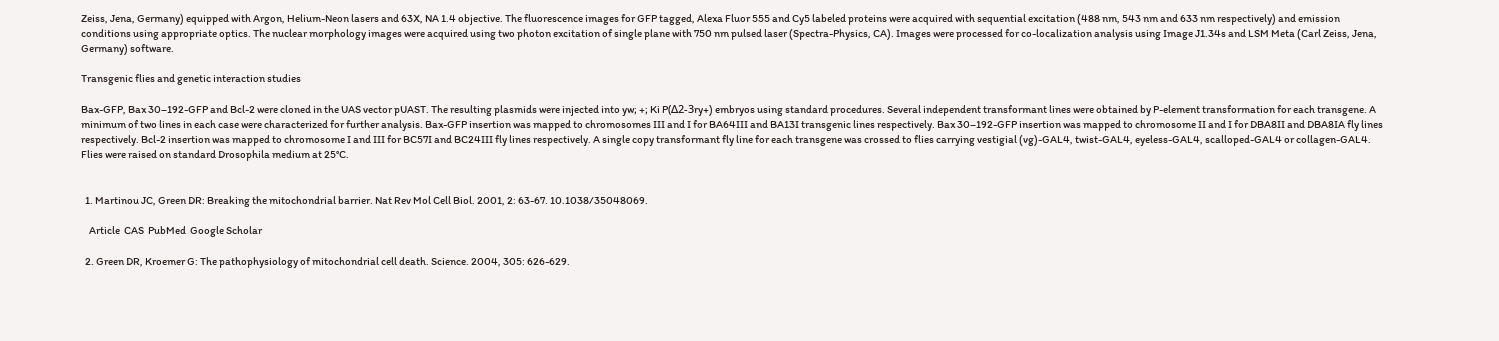Zeiss, Jena, Germany) equipped with Argon, Helium-Neon lasers and 63X, NA 1.4 objective. The fluorescence images for GFP tagged, Alexa Fluor 555 and Cy5 labeled proteins were acquired with sequential excitation (488 nm, 543 nm and 633 nm respectively) and emission conditions using appropriate optics. The nuclear morphology images were acquired using two photon excitation of single plane with 750 nm pulsed laser (Spectra-Physics, CA). Images were processed for co-localization analysis using Image J1.34s and LSM Meta (Carl Zeiss, Jena, Germany) software.

Transgenic flies and genetic interaction studies

Bax-GFP, Bax 30–192-GFP and Bcl-2 were cloned in the UAS vector pUAST. The resulting plasmids were injected into yw; +; Ki P(Δ2-3ry+) embryos using standard procedures. Several independent transformant lines were obtained by P-element transformation for each transgene. A minimum of two lines in each case were characterized for further analysis. Bax-GFP insertion was mapped to chromosomes III and I for BA64III and BA13I transgenic lines respectively. Bax 30–192-GFP insertion was mapped to chromosome II and I for DBA8II and DBA8IA fly lines respectively. Bcl-2 insertion was mapped to chromosome I and III for BC57I and BC24III fly lines respectively. A single copy transformant fly line for each transgene was crossed to flies carrying vestigial (vg)-GAL4, twist-GAL4, eyeless-GAL4, scalloped-GAL4 or collagen-GAL4. Flies were raised on standard Drosophila medium at 25°C.


  1. Martinou JC, Green DR: Breaking the mitochondrial barrier. Nat Rev Mol Cell Biol. 2001, 2: 63-67. 10.1038/35048069.

    Article  CAS  PubMed  Google Scholar

  2. Green DR, Kroemer G: The pathophysiology of mitochondrial cell death. Science. 2004, 305: 626-629.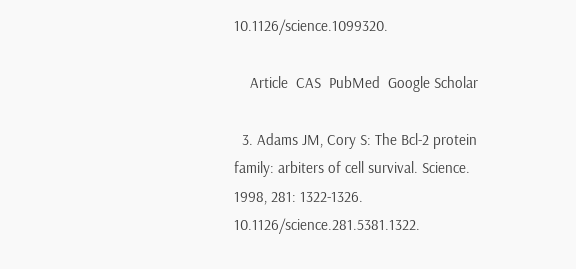10.1126/science.1099320.

    Article  CAS  PubMed  Google Scholar

  3. Adams JM, Cory S: The Bcl-2 protein family: arbiters of cell survival. Science. 1998, 281: 1322-1326. 10.1126/science.281.5381.1322.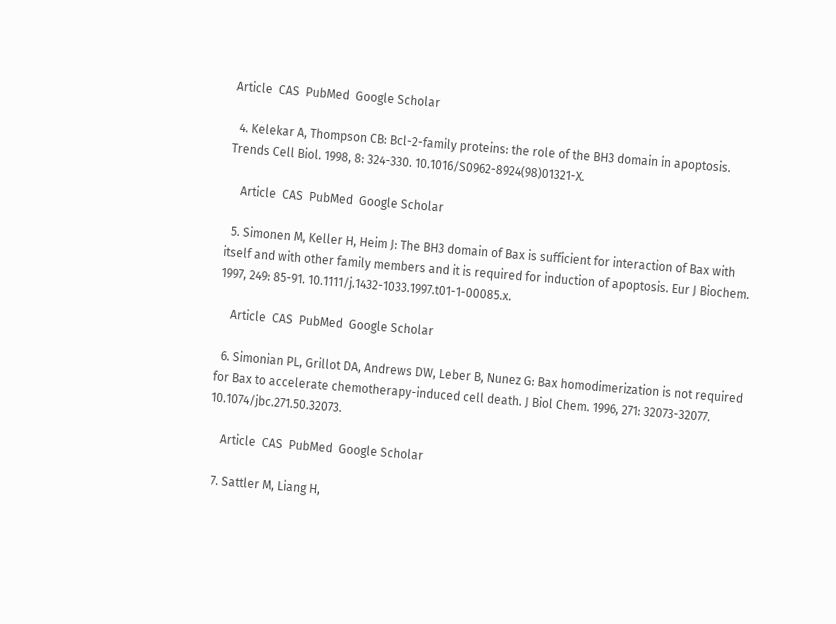Article  CAS  PubMed  Google Scholar

  4. Kelekar A, Thompson CB: Bcl-2-family proteins: the role of the BH3 domain in apoptosis. Trends Cell Biol. 1998, 8: 324-330. 10.1016/S0962-8924(98)01321-X.

    Article  CAS  PubMed  Google Scholar

  5. Simonen M, Keller H, Heim J: The BH3 domain of Bax is sufficient for interaction of Bax with itself and with other family members and it is required for induction of apoptosis. Eur J Biochem. 1997, 249: 85-91. 10.1111/j.1432-1033.1997.t01-1-00085.x.

    Article  CAS  PubMed  Google Scholar

  6. Simonian PL, Grillot DA, Andrews DW, Leber B, Nunez G: Bax homodimerization is not required for Bax to accelerate chemotherapy-induced cell death. J Biol Chem. 1996, 271: 32073-32077. 10.1074/jbc.271.50.32073.

    Article  CAS  PubMed  Google Scholar

  7. Sattler M, Liang H,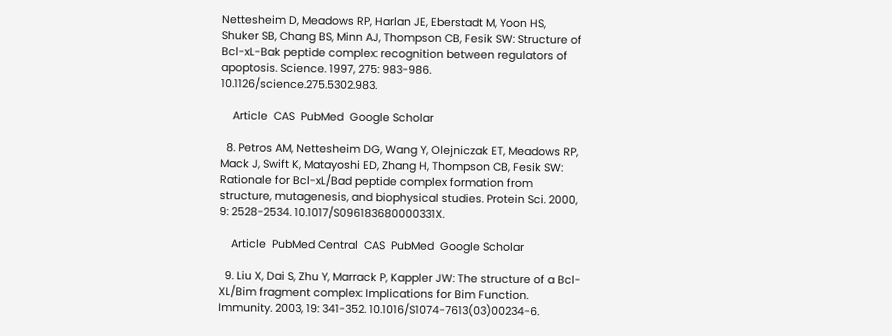Nettesheim D, Meadows RP, Harlan JE, Eberstadt M, Yoon HS, Shuker SB, Chang BS, Minn AJ, Thompson CB, Fesik SW: Structure of Bcl-xL-Bak peptide complex: recognition between regulators of apoptosis. Science. 1997, 275: 983-986. 10.1126/science.275.5302.983.

    Article  CAS  PubMed  Google Scholar

  8. Petros AM, Nettesheim DG, Wang Y, Olejniczak ET, Meadows RP, Mack J, Swift K, Matayoshi ED, Zhang H, Thompson CB, Fesik SW: Rationale for Bcl-xL/Bad peptide complex formation from structure, mutagenesis, and biophysical studies. Protein Sci. 2000, 9: 2528-2534. 10.1017/S096183680000331X.

    Article  PubMed Central  CAS  PubMed  Google Scholar

  9. Liu X, Dai S, Zhu Y, Marrack P, Kappler JW: The structure of a Bcl-XL/Bim fragment complex: Implications for Bim Function. Immunity. 2003, 19: 341-352. 10.1016/S1074-7613(03)00234-6.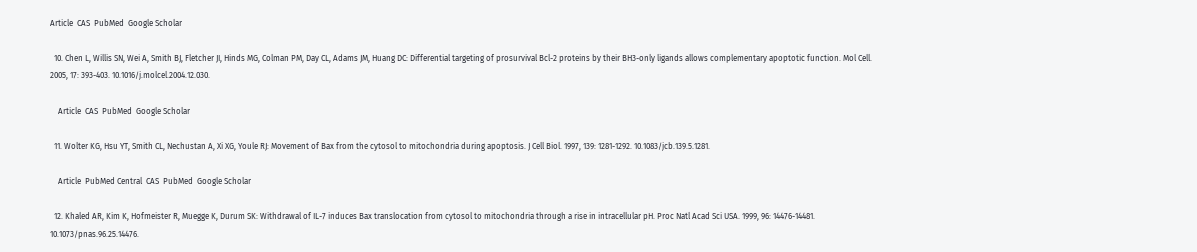Article  CAS  PubMed  Google Scholar

  10. Chen L, Willis SN, Wei A, Smith BJ, Fletcher JI, Hinds MG, Colman PM, Day CL, Adams JM, Huang DC: Differential targeting of prosurvival Bcl-2 proteins by their BH3-only ligands allows complementary apoptotic function. Mol Cell. 2005, 17: 393-403. 10.1016/j.molcel.2004.12.030.

    Article  CAS  PubMed  Google Scholar

  11. Wolter KG, Hsu YT, Smith CL, Nechustan A, Xi XG, Youle RJ: Movement of Bax from the cytosol to mitochondria during apoptosis. J Cell Biol. 1997, 139: 1281-1292. 10.1083/jcb.139.5.1281.

    Article  PubMed Central  CAS  PubMed  Google Scholar

  12. Khaled AR, Kim K, Hofmeister R, Muegge K, Durum SK: Withdrawal of IL-7 induces Bax translocation from cytosol to mitochondria through a rise in intracellular pH. Proc Natl Acad Sci USA. 1999, 96: 14476-14481. 10.1073/pnas.96.25.14476.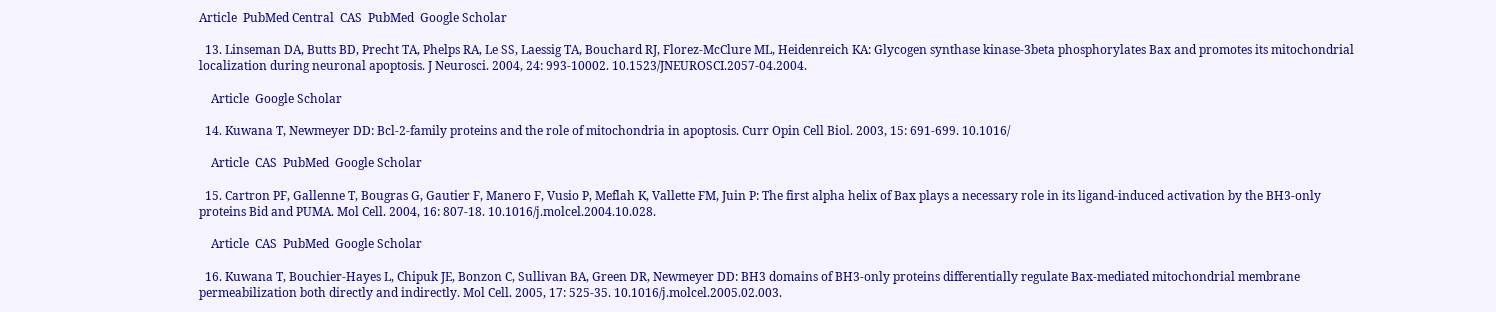Article  PubMed Central  CAS  PubMed  Google Scholar

  13. Linseman DA, Butts BD, Precht TA, Phelps RA, Le SS, Laessig TA, Bouchard RJ, Florez-McClure ML, Heidenreich KA: Glycogen synthase kinase-3beta phosphorylates Bax and promotes its mitochondrial localization during neuronal apoptosis. J Neurosci. 2004, 24: 993-10002. 10.1523/JNEUROSCI.2057-04.2004.

    Article  Google Scholar

  14. Kuwana T, Newmeyer DD: Bcl-2-family proteins and the role of mitochondria in apoptosis. Curr Opin Cell Biol. 2003, 15: 691-699. 10.1016/

    Article  CAS  PubMed  Google Scholar

  15. Cartron PF, Gallenne T, Bougras G, Gautier F, Manero F, Vusio P, Meflah K, Vallette FM, Juin P: The first alpha helix of Bax plays a necessary role in its ligand-induced activation by the BH3-only proteins Bid and PUMA. Mol Cell. 2004, 16: 807-18. 10.1016/j.molcel.2004.10.028.

    Article  CAS  PubMed  Google Scholar

  16. Kuwana T, Bouchier-Hayes L, Chipuk JE, Bonzon C, Sullivan BA, Green DR, Newmeyer DD: BH3 domains of BH3-only proteins differentially regulate Bax-mediated mitochondrial membrane permeabilization both directly and indirectly. Mol Cell. 2005, 17: 525-35. 10.1016/j.molcel.2005.02.003.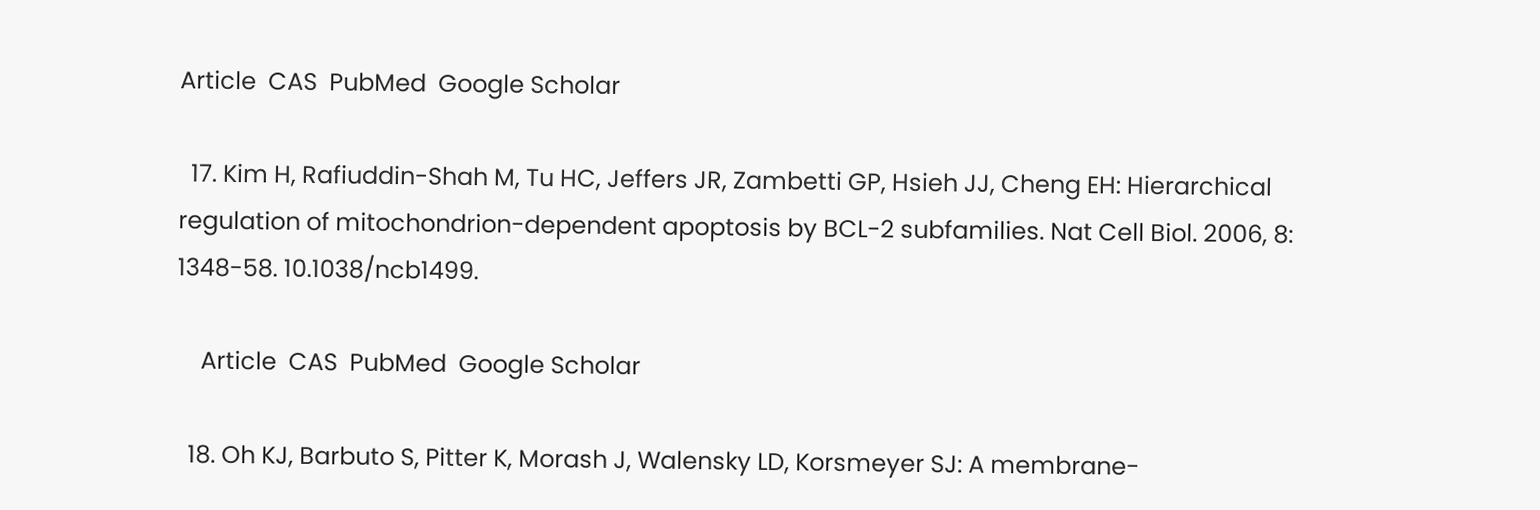Article  CAS  PubMed  Google Scholar

  17. Kim H, Rafiuddin-Shah M, Tu HC, Jeffers JR, Zambetti GP, Hsieh JJ, Cheng EH: Hierarchical regulation of mitochondrion-dependent apoptosis by BCL-2 subfamilies. Nat Cell Biol. 2006, 8: 1348-58. 10.1038/ncb1499.

    Article  CAS  PubMed  Google Scholar

  18. Oh KJ, Barbuto S, Pitter K, Morash J, Walensky LD, Korsmeyer SJ: A membrane-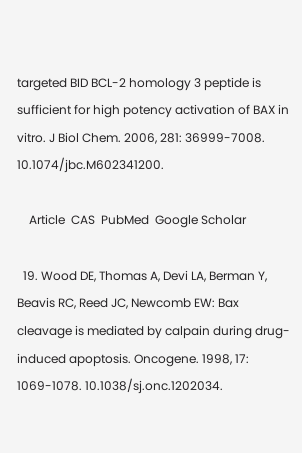targeted BID BCL-2 homology 3 peptide is sufficient for high potency activation of BAX in vitro. J Biol Chem. 2006, 281: 36999-7008. 10.1074/jbc.M602341200.

    Article  CAS  PubMed  Google Scholar

  19. Wood DE, Thomas A, Devi LA, Berman Y, Beavis RC, Reed JC, Newcomb EW: Bax cleavage is mediated by calpain during drug-induced apoptosis. Oncogene. 1998, 17: 1069-1078. 10.1038/sj.onc.1202034.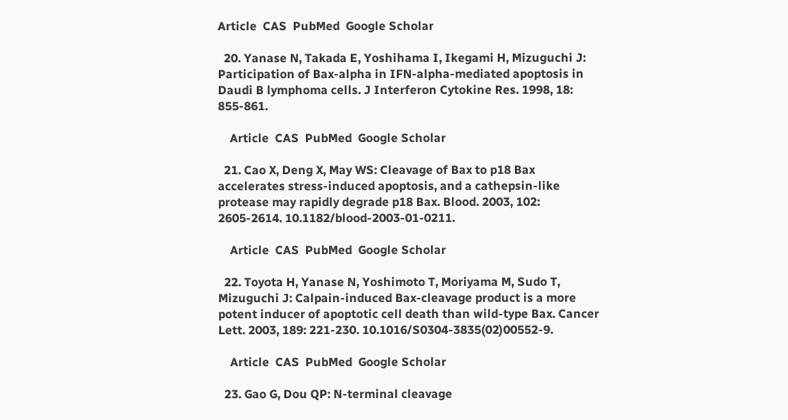Article  CAS  PubMed  Google Scholar

  20. Yanase N, Takada E, Yoshihama I, Ikegami H, Mizuguchi J: Participation of Bax-alpha in IFN-alpha-mediated apoptosis in Daudi B lymphoma cells. J Interferon Cytokine Res. 1998, 18: 855-861.

    Article  CAS  PubMed  Google Scholar

  21. Cao X, Deng X, May WS: Cleavage of Bax to p18 Bax accelerates stress-induced apoptosis, and a cathepsin-like protease may rapidly degrade p18 Bax. Blood. 2003, 102: 2605-2614. 10.1182/blood-2003-01-0211.

    Article  CAS  PubMed  Google Scholar

  22. Toyota H, Yanase N, Yoshimoto T, Moriyama M, Sudo T, Mizuguchi J: Calpain-induced Bax-cleavage product is a more potent inducer of apoptotic cell death than wild-type Bax. Cancer Lett. 2003, 189: 221-230. 10.1016/S0304-3835(02)00552-9.

    Article  CAS  PubMed  Google Scholar

  23. Gao G, Dou QP: N-terminal cleavage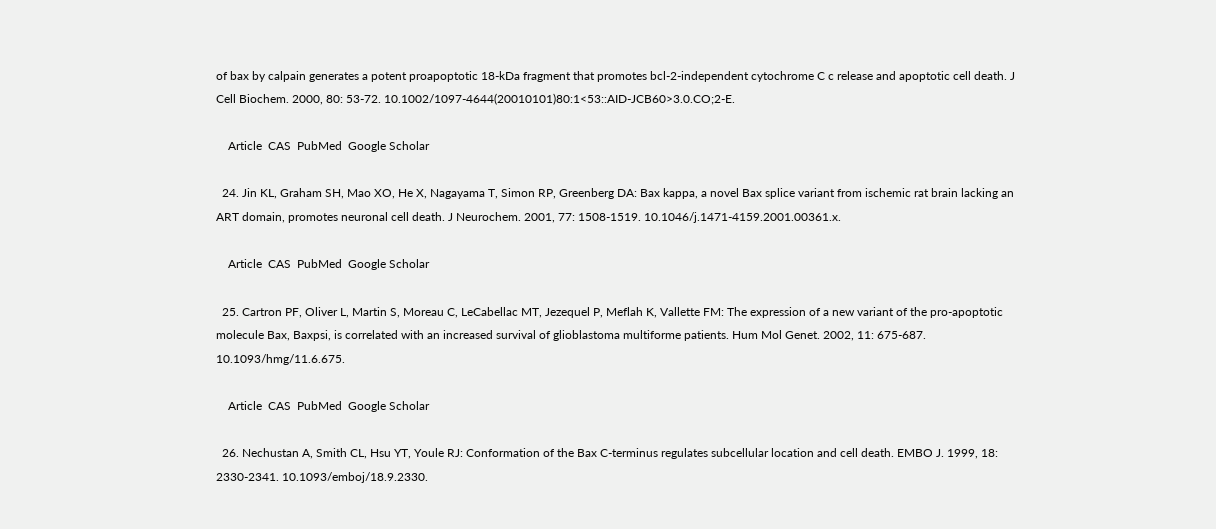of bax by calpain generates a potent proapoptotic 18-kDa fragment that promotes bcl-2-independent cytochrome C c release and apoptotic cell death. J Cell Biochem. 2000, 80: 53-72. 10.1002/1097-4644(20010101)80:1<53::AID-JCB60>3.0.CO;2-E.

    Article  CAS  PubMed  Google Scholar

  24. Jin KL, Graham SH, Mao XO, He X, Nagayama T, Simon RP, Greenberg DA: Bax kappa, a novel Bax splice variant from ischemic rat brain lacking an ART domain, promotes neuronal cell death. J Neurochem. 2001, 77: 1508-1519. 10.1046/j.1471-4159.2001.00361.x.

    Article  CAS  PubMed  Google Scholar

  25. Cartron PF, Oliver L, Martin S, Moreau C, LeCabellac MT, Jezequel P, Meflah K, Vallette FM: The expression of a new variant of the pro-apoptotic molecule Bax, Baxpsi, is correlated with an increased survival of glioblastoma multiforme patients. Hum Mol Genet. 2002, 11: 675-687. 10.1093/hmg/11.6.675.

    Article  CAS  PubMed  Google Scholar

  26. Nechustan A, Smith CL, Hsu YT, Youle RJ: Conformation of the Bax C-terminus regulates subcellular location and cell death. EMBO J. 1999, 18: 2330-2341. 10.1093/emboj/18.9.2330.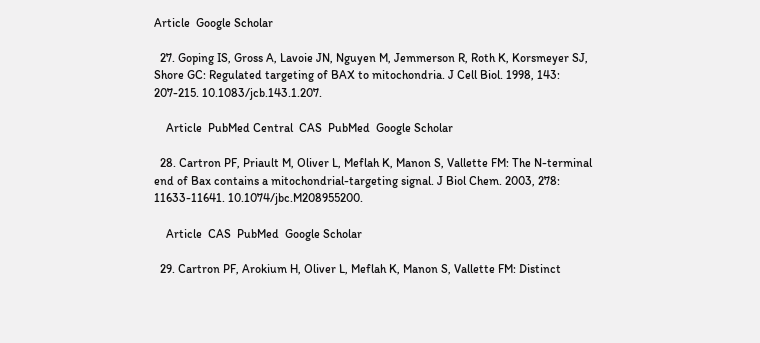Article  Google Scholar

  27. Goping IS, Gross A, Lavoie JN, Nguyen M, Jemmerson R, Roth K, Korsmeyer SJ, Shore GC: Regulated targeting of BAX to mitochondria. J Cell Biol. 1998, 143: 207-215. 10.1083/jcb.143.1.207.

    Article  PubMed Central  CAS  PubMed  Google Scholar

  28. Cartron PF, Priault M, Oliver L, Meflah K, Manon S, Vallette FM: The N-terminal end of Bax contains a mitochondrial-targeting signal. J Biol Chem. 2003, 278: 11633-11641. 10.1074/jbc.M208955200.

    Article  CAS  PubMed  Google Scholar

  29. Cartron PF, Arokium H, Oliver L, Meflah K, Manon S, Vallette FM: Distinct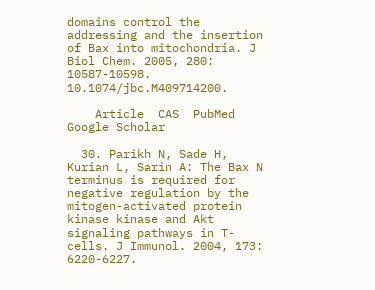domains control the addressing and the insertion of Bax into mitochondria. J Biol Chem. 2005, 280: 10587-10598. 10.1074/jbc.M409714200.

    Article  CAS  PubMed  Google Scholar

  30. Parikh N, Sade H, Kurian L, Sarin A: The Bax N terminus is required for negative regulation by the mitogen-activated protein kinase kinase and Akt signaling pathways in T-cells. J Immunol. 2004, 173: 6220-6227.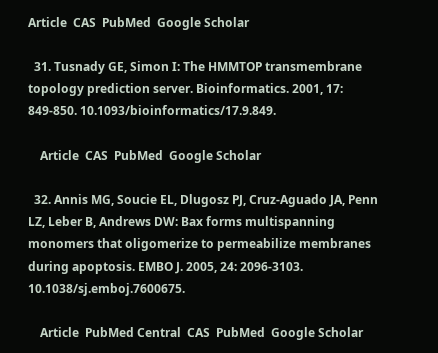Article  CAS  PubMed  Google Scholar

  31. Tusnady GE, Simon I: The HMMTOP transmembrane topology prediction server. Bioinformatics. 2001, 17: 849-850. 10.1093/bioinformatics/17.9.849.

    Article  CAS  PubMed  Google Scholar

  32. Annis MG, Soucie EL, Dlugosz PJ, Cruz-Aguado JA, Penn LZ, Leber B, Andrews DW: Bax forms multispanning monomers that oligomerize to permeabilize membranes during apoptosis. EMBO J. 2005, 24: 2096-3103. 10.1038/sj.emboj.7600675.

    Article  PubMed Central  CAS  PubMed  Google Scholar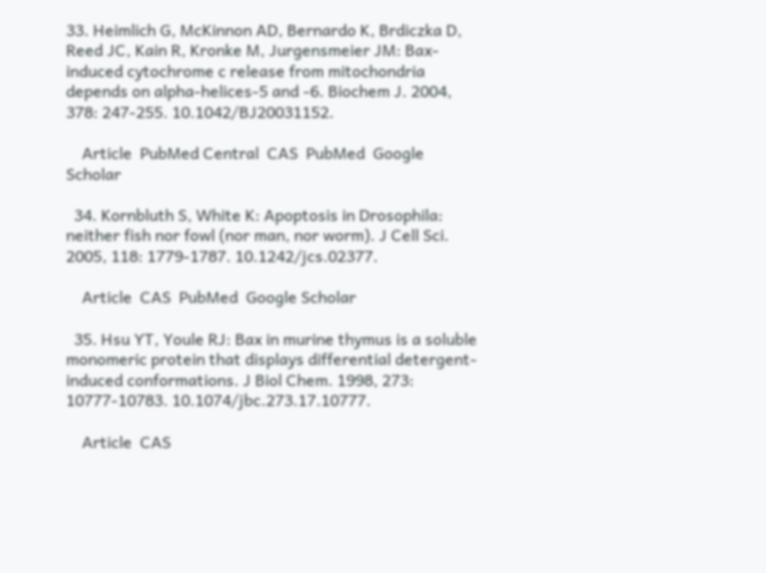33. Heimlich G, McKinnon AD, Bernardo K, Brdiczka D, Reed JC, Kain R, Kronke M, Jurgensmeier JM: Bax-induced cytochrome c release from mitochondria depends on alpha-helices-5 and -6. Biochem J. 2004, 378: 247-255. 10.1042/BJ20031152.

    Article  PubMed Central  CAS  PubMed  Google Scholar

  34. Kornbluth S, White K: Apoptosis in Drosophila: neither fish nor fowl (nor man, nor worm). J Cell Sci. 2005, 118: 1779-1787. 10.1242/jcs.02377.

    Article  CAS  PubMed  Google Scholar

  35. Hsu YT, Youle RJ: Bax in murine thymus is a soluble monomeric protein that displays differential detergent-induced conformations. J Biol Chem. 1998, 273: 10777-10783. 10.1074/jbc.273.17.10777.

    Article  CAS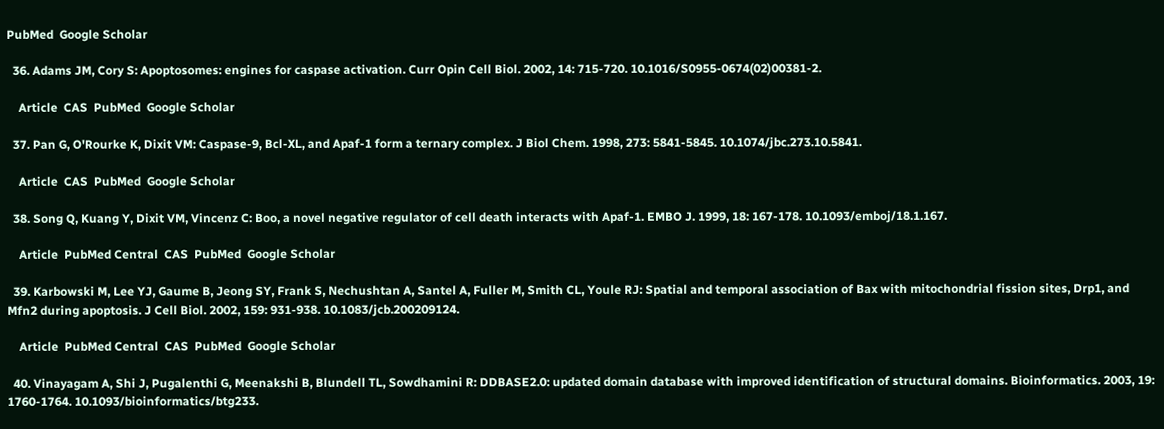PubMed  Google Scholar

  36. Adams JM, Cory S: Apoptosomes: engines for caspase activation. Curr Opin Cell Biol. 2002, 14: 715-720. 10.1016/S0955-0674(02)00381-2.

    Article  CAS  PubMed  Google Scholar

  37. Pan G, O'Rourke K, Dixit VM: Caspase-9, Bcl-XL, and Apaf-1 form a ternary complex. J Biol Chem. 1998, 273: 5841-5845. 10.1074/jbc.273.10.5841.

    Article  CAS  PubMed  Google Scholar

  38. Song Q, Kuang Y, Dixit VM, Vincenz C: Boo, a novel negative regulator of cell death interacts with Apaf-1. EMBO J. 1999, 18: 167-178. 10.1093/emboj/18.1.167.

    Article  PubMed Central  CAS  PubMed  Google Scholar

  39. Karbowski M, Lee YJ, Gaume B, Jeong SY, Frank S, Nechushtan A, Santel A, Fuller M, Smith CL, Youle RJ: Spatial and temporal association of Bax with mitochondrial fission sites, Drp1, and Mfn2 during apoptosis. J Cell Biol. 2002, 159: 931-938. 10.1083/jcb.200209124.

    Article  PubMed Central  CAS  PubMed  Google Scholar

  40. Vinayagam A, Shi J, Pugalenthi G, Meenakshi B, Blundell TL, Sowdhamini R: DDBASE2.0: updated domain database with improved identification of structural domains. Bioinformatics. 2003, 19: 1760-1764. 10.1093/bioinformatics/btg233.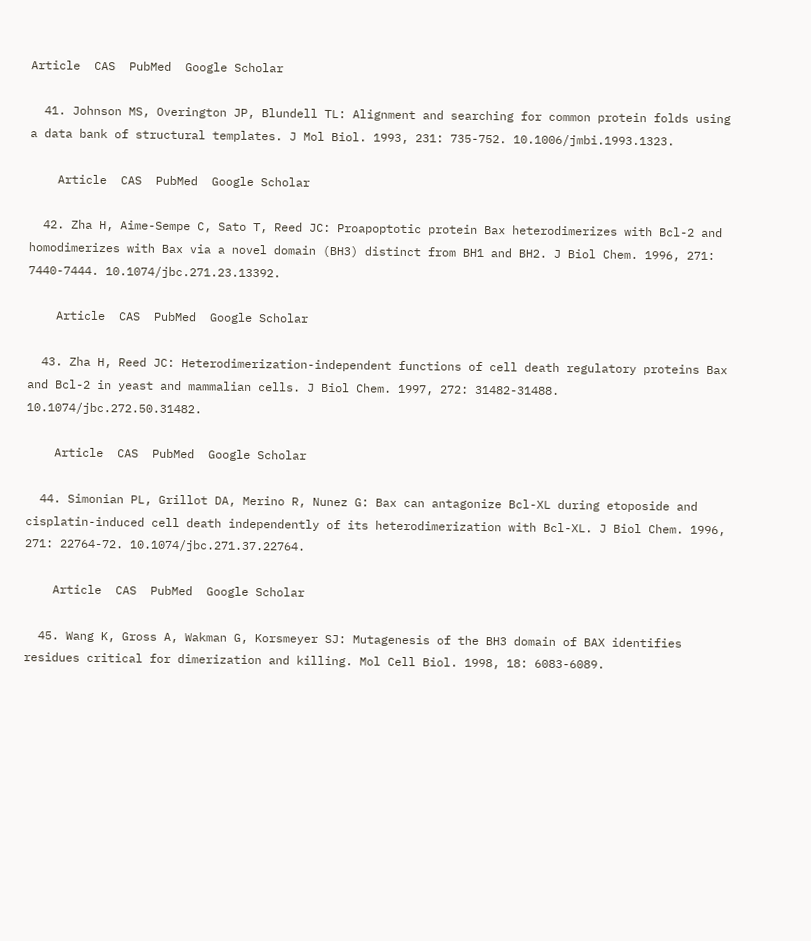Article  CAS  PubMed  Google Scholar

  41. Johnson MS, Overington JP, Blundell TL: Alignment and searching for common protein folds using a data bank of structural templates. J Mol Biol. 1993, 231: 735-752. 10.1006/jmbi.1993.1323.

    Article  CAS  PubMed  Google Scholar

  42. Zha H, Aime-Sempe C, Sato T, Reed JC: Proapoptotic protein Bax heterodimerizes with Bcl-2 and homodimerizes with Bax via a novel domain (BH3) distinct from BH1 and BH2. J Biol Chem. 1996, 271: 7440-7444. 10.1074/jbc.271.23.13392.

    Article  CAS  PubMed  Google Scholar

  43. Zha H, Reed JC: Heterodimerization-independent functions of cell death regulatory proteins Bax and Bcl-2 in yeast and mammalian cells. J Biol Chem. 1997, 272: 31482-31488. 10.1074/jbc.272.50.31482.

    Article  CAS  PubMed  Google Scholar

  44. Simonian PL, Grillot DA, Merino R, Nunez G: Bax can antagonize Bcl-XL during etoposide and cisplatin-induced cell death independently of its heterodimerization with Bcl-XL. J Biol Chem. 1996, 271: 22764-72. 10.1074/jbc.271.37.22764.

    Article  CAS  PubMed  Google Scholar

  45. Wang K, Gross A, Wakman G, Korsmeyer SJ: Mutagenesis of the BH3 domain of BAX identifies residues critical for dimerization and killing. Mol Cell Biol. 1998, 18: 6083-6089.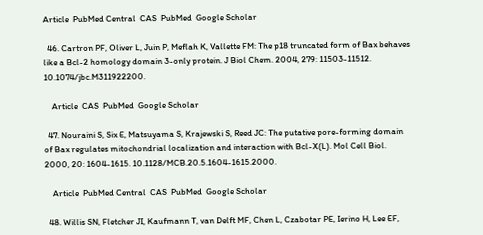Article  PubMed Central  CAS  PubMed  Google Scholar

  46. Cartron PF, Oliver L, Juin P, Meflah K, Vallette FM: The p18 truncated form of Bax behaves like a Bcl-2 homology domain 3-only protein. J Biol Chem. 2004, 279: 11503-11512. 10.1074/jbc.M311922200.

    Article  CAS  PubMed  Google Scholar

  47. Nouraini S, Six E, Matsuyama S, Krajewski S, Reed JC: The putative pore-forming domain of Bax regulates mitochondrial localization and interaction with Bcl-X(L). Mol Cell Biol. 2000, 20: 1604-1615. 10.1128/MCB.20.5.1604-1615.2000.

    Article  PubMed Central  CAS  PubMed  Google Scholar

  48. Willis SN, Fletcher JI, Kaufmann T, van Delft MF, Chen L, Czabotar PE, Ierino H, Lee EF,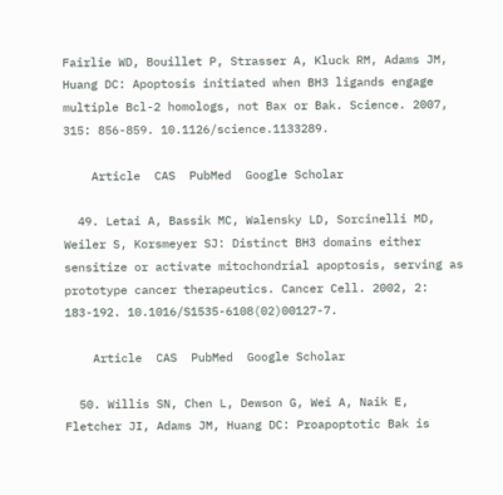Fairlie WD, Bouillet P, Strasser A, Kluck RM, Adams JM, Huang DC: Apoptosis initiated when BH3 ligands engage multiple Bcl-2 homologs, not Bax or Bak. Science. 2007, 315: 856-859. 10.1126/science.1133289.

    Article  CAS  PubMed  Google Scholar

  49. Letai A, Bassik MC, Walensky LD, Sorcinelli MD, Weiler S, Korsmeyer SJ: Distinct BH3 domains either sensitize or activate mitochondrial apoptosis, serving as prototype cancer therapeutics. Cancer Cell. 2002, 2: 183-192. 10.1016/S1535-6108(02)00127-7.

    Article  CAS  PubMed  Google Scholar

  50. Willis SN, Chen L, Dewson G, Wei A, Naik E, Fletcher JI, Adams JM, Huang DC: Proapoptotic Bak is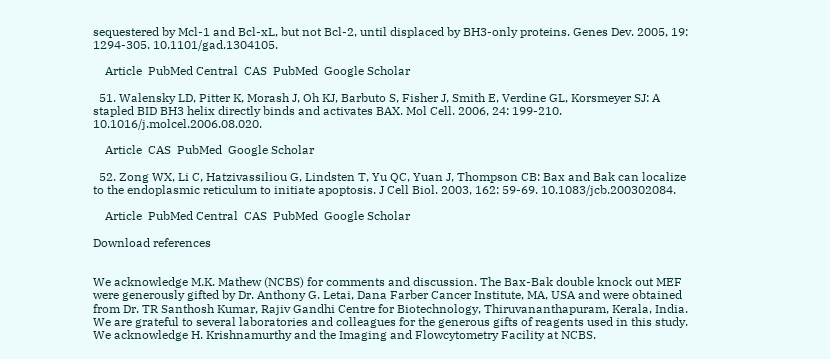sequestered by Mcl-1 and Bcl-xL, but not Bcl-2, until displaced by BH3-only proteins. Genes Dev. 2005, 19: 1294-305. 10.1101/gad.1304105.

    Article  PubMed Central  CAS  PubMed  Google Scholar

  51. Walensky LD, Pitter K, Morash J, Oh KJ, Barbuto S, Fisher J, Smith E, Verdine GL, Korsmeyer SJ: A stapled BID BH3 helix directly binds and activates BAX. Mol Cell. 2006, 24: 199-210. 10.1016/j.molcel.2006.08.020.

    Article  CAS  PubMed  Google Scholar

  52. Zong WX, Li C, Hatzivassiliou G, Lindsten T, Yu QC, Yuan J, Thompson CB: Bax and Bak can localize to the endoplasmic reticulum to initiate apoptosis. J Cell Biol. 2003, 162: 59-69. 10.1083/jcb.200302084.

    Article  PubMed Central  CAS  PubMed  Google Scholar

Download references


We acknowledge M.K. Mathew (NCBS) for comments and discussion. The Bax-Bak double knock out MEF were generously gifted by Dr. Anthony G. Letai, Dana Farber Cancer Institute, MA, USA and were obtained from Dr. TR Santhosh Kumar, Rajiv Gandhi Centre for Biotechnology, Thiruvananthapuram, Kerala, India. We are grateful to several laboratories and colleagues for the generous gifts of reagents used in this study. We acknowledge H. Krishnamurthy and the Imaging and Flowcytometry Facility at NCBS.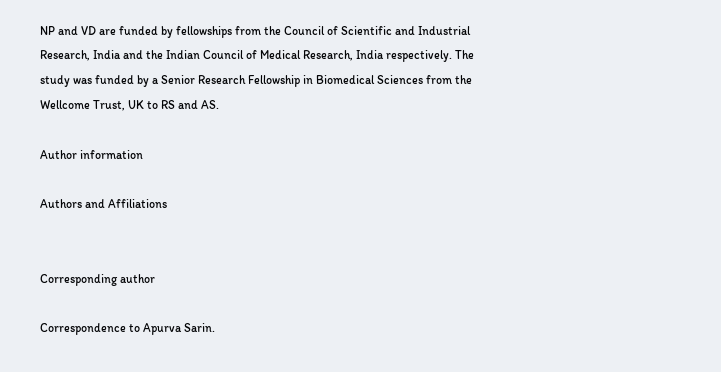NP and VD are funded by fellowships from the Council of Scientific and Industrial Research, India and the Indian Council of Medical Research, India respectively. The study was funded by a Senior Research Fellowship in Biomedical Sciences from the Wellcome Trust, UK to RS and AS.

Author information

Authors and Affiliations


Corresponding author

Correspondence to Apurva Sarin.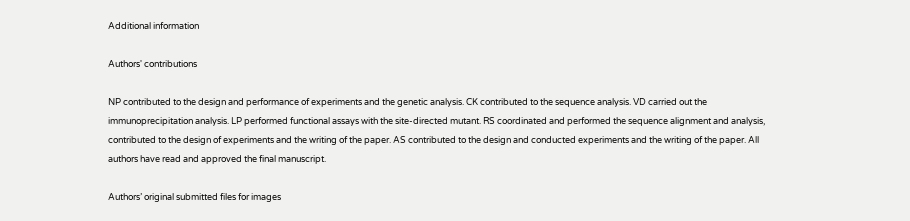Additional information

Authors' contributions

NP contributed to the design and performance of experiments and the genetic analysis. CK contributed to the sequence analysis. VD carried out the immunoprecipitation analysis. LP performed functional assays with the site-directed mutant. RS coordinated and performed the sequence alignment and analysis, contributed to the design of experiments and the writing of the paper. AS contributed to the design and conducted experiments and the writing of the paper. All authors have read and approved the final manuscript.

Authors’ original submitted files for images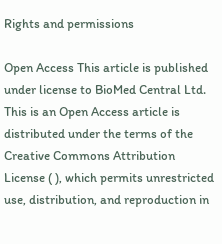Rights and permissions

Open Access This article is published under license to BioMed Central Ltd. This is an Open Access article is distributed under the terms of the Creative Commons Attribution License ( ), which permits unrestricted use, distribution, and reproduction in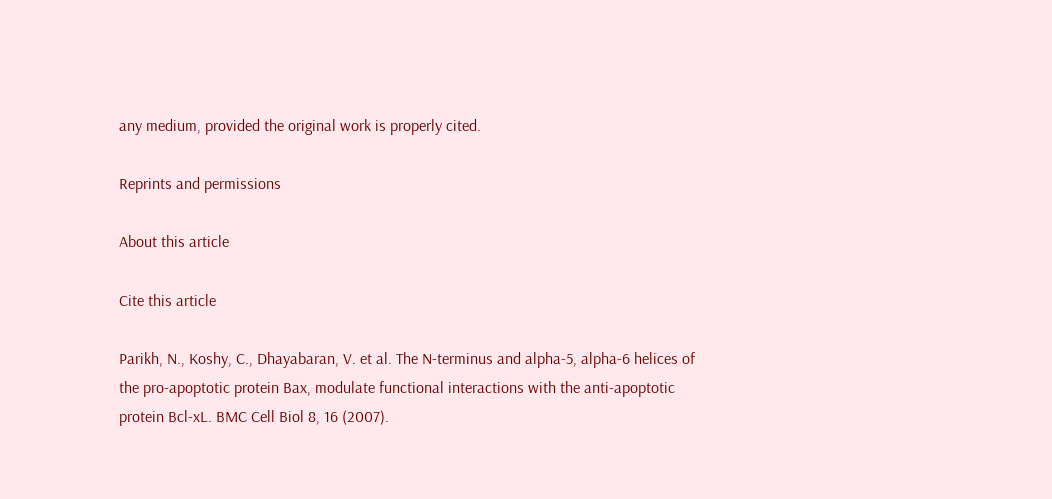any medium, provided the original work is properly cited.

Reprints and permissions

About this article

Cite this article

Parikh, N., Koshy, C., Dhayabaran, V. et al. The N-terminus and alpha-5, alpha-6 helices of the pro-apoptotic protein Bax, modulate functional interactions with the anti-apoptotic protein Bcl-xL. BMC Cell Biol 8, 16 (2007).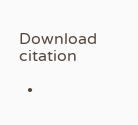Download citation

  •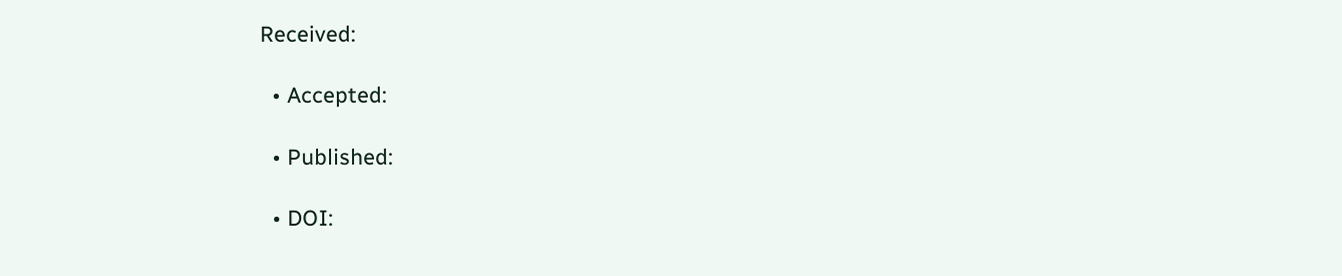Received:

  • Accepted:

  • Published:

  • DOI: